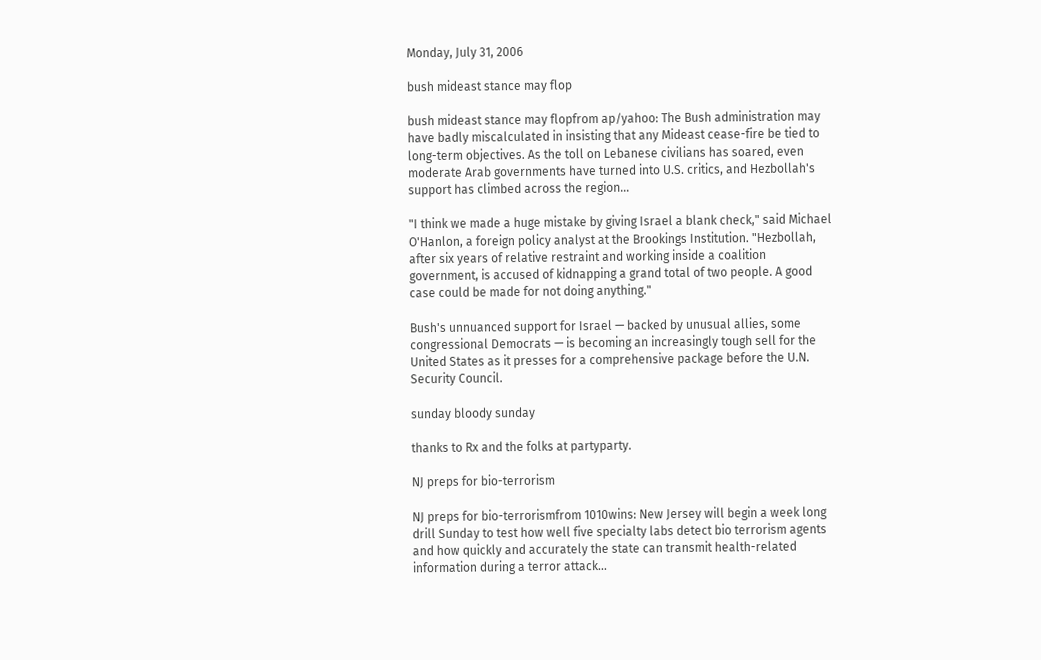Monday, July 31, 2006

bush mideast stance may flop

bush mideast stance may flopfrom ap/yahoo: The Bush administration may have badly miscalculated in insisting that any Mideast cease-fire be tied to long-term objectives. As the toll on Lebanese civilians has soared, even moderate Arab governments have turned into U.S. critics, and Hezbollah's support has climbed across the region...

"I think we made a huge mistake by giving Israel a blank check," said Michael O'Hanlon, a foreign policy analyst at the Brookings Institution. "Hezbollah, after six years of relative restraint and working inside a coalition government, is accused of kidnapping a grand total of two people. A good case could be made for not doing anything."

Bush's unnuanced support for Israel — backed by unusual allies, some congressional Democrats — is becoming an increasingly tough sell for the United States as it presses for a comprehensive package before the U.N. Security Council.

sunday bloody sunday

thanks to Rx and the folks at partyparty.

NJ preps for bio-terrorism

NJ preps for bio-terrorismfrom 1010wins: New Jersey will begin a week long drill Sunday to test how well five specialty labs detect bio terrorism agents and how quickly and accurately the state can transmit health-related information during a terror attack...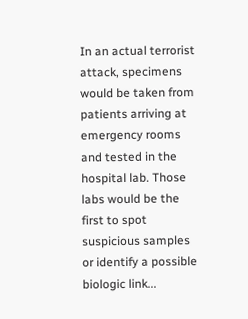In an actual terrorist attack, specimens would be taken from patients arriving at emergency rooms and tested in the hospital lab. Those labs would be the first to spot suspicious samples or identify a possible biologic link...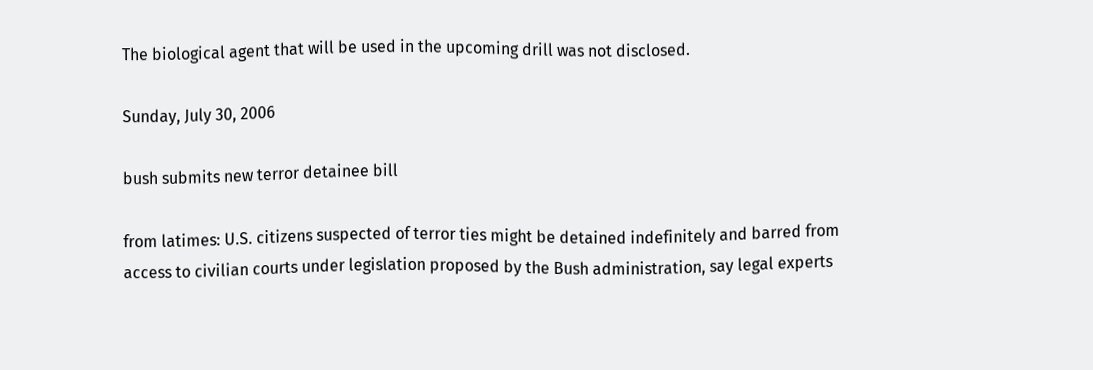The biological agent that will be used in the upcoming drill was not disclosed.

Sunday, July 30, 2006

bush submits new terror detainee bill

from latimes: U.S. citizens suspected of terror ties might be detained indefinitely and barred from access to civilian courts under legislation proposed by the Bush administration, say legal experts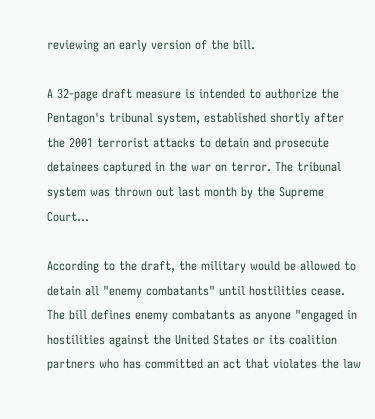reviewing an early version of the bill.

A 32-page draft measure is intended to authorize the Pentagon's tribunal system, established shortly after the 2001 terrorist attacks to detain and prosecute detainees captured in the war on terror. The tribunal system was thrown out last month by the Supreme Court...

According to the draft, the military would be allowed to detain all "enemy combatants" until hostilities cease. The bill defines enemy combatants as anyone "engaged in hostilities against the United States or its coalition partners who has committed an act that violates the law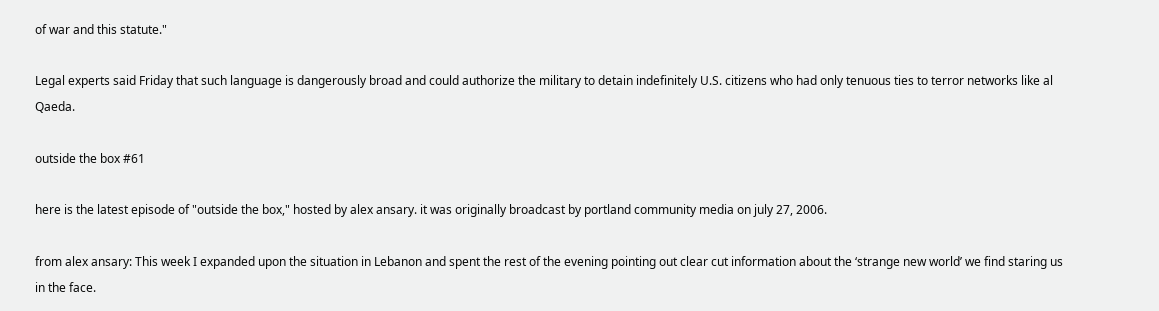of war and this statute."

Legal experts said Friday that such language is dangerously broad and could authorize the military to detain indefinitely U.S. citizens who had only tenuous ties to terror networks like al Qaeda.

outside the box #61

here is the latest episode of "outside the box," hosted by alex ansary. it was originally broadcast by portland community media on july 27, 2006.

from alex ansary: This week I expanded upon the situation in Lebanon and spent the rest of the evening pointing out clear cut information about the ‘strange new world’ we find staring us in the face.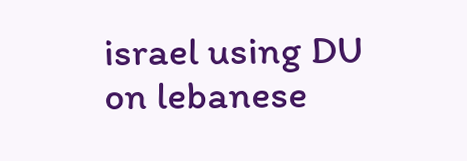israel using DU on lebanese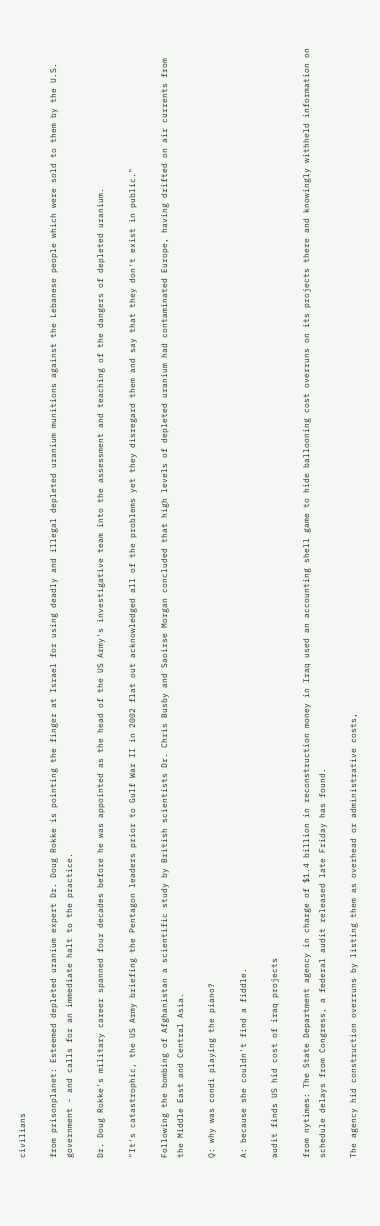civilians

from prisonplanet: Esteemed depleted uranium expert Dr. Doug Rokke is pointing the finger at Israel for using deadly and illegal depleted uranium munitions against the Lebanese people which were sold to them by the U.S. government - and calls for an immediate halt to the practice.

Dr. Doug Rokke's military career spanned four decades before he was appointed as the head of the US Army's investigative team into the assessment and teaching of the dangers of depleted uranium.

"It's catastrophic, the US Army briefing the Pentagon leaders prior to Gulf War II in 2002 flat out acknowledged all of the problems yet they disregard them and say that they don't exist in public."

Following the bombing of Afghanistan a scientific study by British scientists Dr. Chris Busby and Saoirse Morgan concluded that high levels of depleted uranium had contaminated Europe, having drifted on air currents from the Middle East and Central Asia.

Q: why was condi playing the piano?

A: because she couldn't find a fiddle.

audit finds US hid cost of iraq projects

from nytimes: The State Department agency in charge of $1.4 billion in reconstruction money in Iraq used an accounting shell game to hide ballooning cost overruns on its projects there and knowingly withheld information on schedule delays from Congress, a federal audit released late Friday has found.

The agency hid construction overruns by listing them as overhead or administrative costs,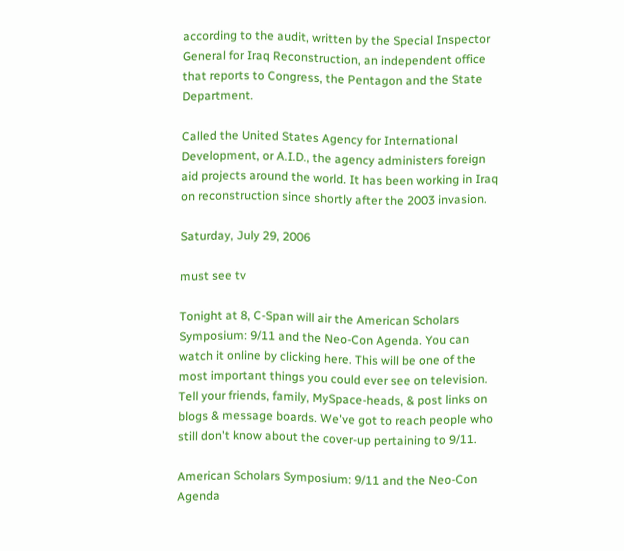according to the audit, written by the Special Inspector General for Iraq Reconstruction, an independent office that reports to Congress, the Pentagon and the State Department.

Called the United States Agency for International Development, or A.I.D., the agency administers foreign aid projects around the world. It has been working in Iraq on reconstruction since shortly after the 2003 invasion.

Saturday, July 29, 2006

must see tv

Tonight at 8, C-Span will air the American Scholars Symposium: 9/11 and the Neo-Con Agenda. You can watch it online by clicking here. This will be one of the most important things you could ever see on television. Tell your friends, family, MySpace-heads, & post links on blogs & message boards. We've got to reach people who still don't know about the cover-up pertaining to 9/11.

American Scholars Symposium: 9/11 and the Neo-Con Agenda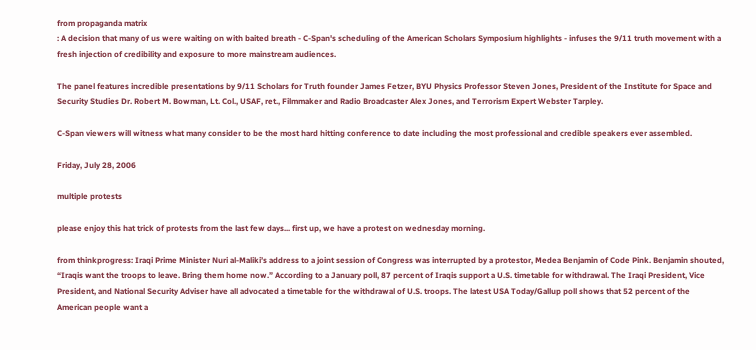from propaganda matrix
: A decision that many of us were waiting on with baited breath - C-Span's scheduling of the American Scholars Symposium highlights - infuses the 9/11 truth movement with a fresh injection of credibility and exposure to more mainstream audiences.

The panel features incredible presentations by 9/11 Scholars for Truth founder James Fetzer, BYU Physics Professor Steven Jones, President of the Institute for Space and Security Studies Dr. Robert M. Bowman, Lt. Col., USAF, ret., Filmmaker and Radio Broadcaster Alex Jones, and Terrorism Expert Webster Tarpley.

C-Span viewers will witness what many consider to be the most hard hitting conference to date including the most professional and credible speakers ever assembled.

Friday, July 28, 2006

multiple protests

please enjoy this hat trick of protests from the last few days... first up, we have a protest on wednesday morning.

from thinkprogress: Iraqi Prime Minister Nuri al-Maliki’s address to a joint session of Congress was interrupted by a protestor, Medea Benjamin of Code Pink. Benjamin shouted, “Iraqis want the troops to leave. Bring them home now.” According to a January poll, 87 percent of Iraqis support a U.S. timetable for withdrawal. The Iraqi President, Vice President, and National Security Adviser have all advocated a timetable for the withdrawal of U.S. troops. The latest USA Today/Gallup poll shows that 52 percent of the American people want a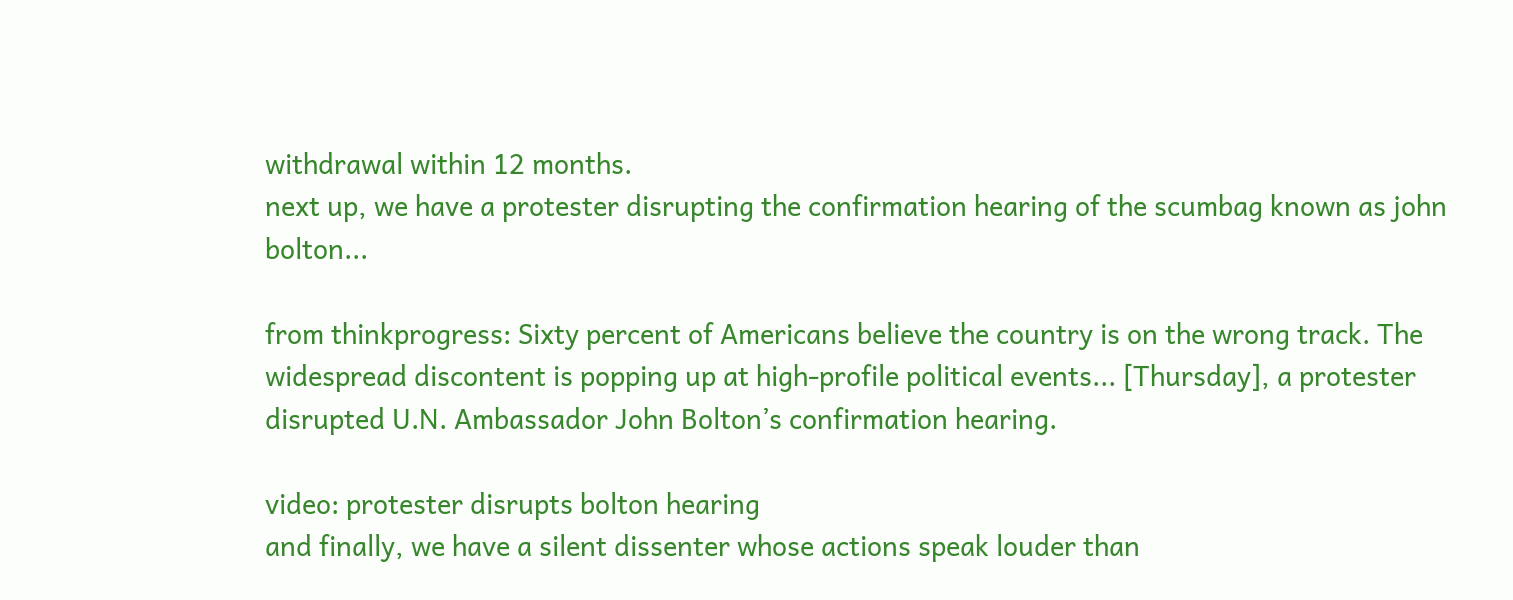withdrawal within 12 months.
next up, we have a protester disrupting the confirmation hearing of the scumbag known as john bolton...

from thinkprogress: Sixty percent of Americans believe the country is on the wrong track. The widespread discontent is popping up at high-profile political events... [Thursday], a protester disrupted U.N. Ambassador John Bolton’s confirmation hearing.

video: protester disrupts bolton hearing
and finally, we have a silent dissenter whose actions speak louder than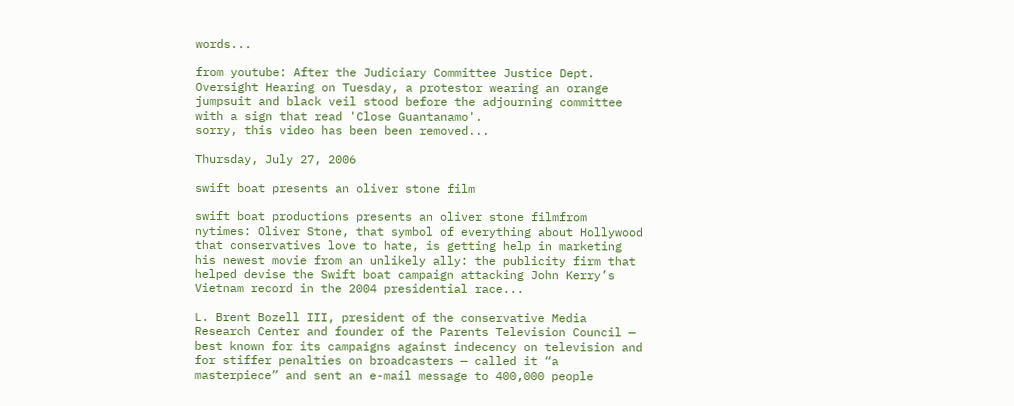words...

from youtube: After the Judiciary Committee Justice Dept. Oversight Hearing on Tuesday, a protestor wearing an orange jumpsuit and black veil stood before the adjourning committee with a sign that read 'Close Guantanamo'.
sorry, this video has been been removed...

Thursday, July 27, 2006

swift boat presents an oliver stone film

swift boat productions presents an oliver stone filmfrom nytimes: Oliver Stone, that symbol of everything about Hollywood that conservatives love to hate, is getting help in marketing his newest movie from an unlikely ally: the publicity firm that helped devise the Swift boat campaign attacking John Kerry’s Vietnam record in the 2004 presidential race...

L. Brent Bozell III, president of the conservative Media Research Center and founder of the Parents Television Council — best known for its campaigns against indecency on television and for stiffer penalties on broadcasters — called it “a masterpiece” and sent an e-mail message to 400,000 people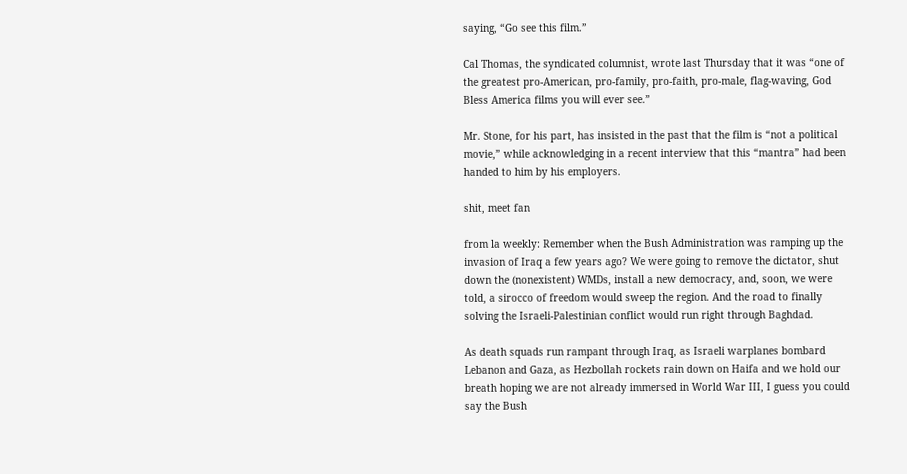saying, “Go see this film.”

Cal Thomas, the syndicated columnist, wrote last Thursday that it was “one of the greatest pro-American, pro-family, pro-faith, pro-male, flag-waving, God Bless America films you will ever see.”

Mr. Stone, for his part, has insisted in the past that the film is “not a political movie,” while acknowledging in a recent interview that this “mantra” had been handed to him by his employers.

shit, meet fan

from la weekly: Remember when the Bush Administration was ramping up the invasion of Iraq a few years ago? We were going to remove the dictator, shut down the (nonexistent) WMDs, install a new democracy, and, soon, we were told, a sirocco of freedom would sweep the region. And the road to finally solving the Israeli-Palestinian conflict would run right through Baghdad.

As death squads run rampant through Iraq, as Israeli warplanes bombard Lebanon and Gaza, as Hezbollah rockets rain down on Haifa and we hold our breath hoping we are not already immersed in World War III, I guess you could say the Bush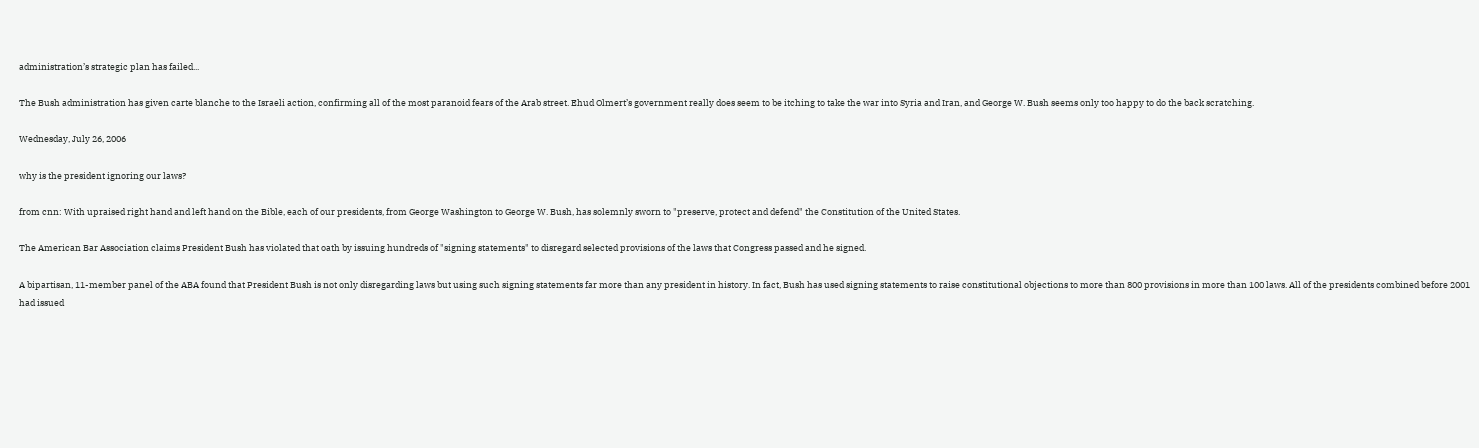administration’s strategic plan has failed...

The Bush administration has given carte blanche to the Israeli action, confirming all of the most paranoid fears of the Arab street. Ehud Olmert’s government really does seem to be itching to take the war into Syria and Iran, and George W. Bush seems only too happy to do the back scratching.

Wednesday, July 26, 2006

why is the president ignoring our laws?

from cnn: With upraised right hand and left hand on the Bible, each of our presidents, from George Washington to George W. Bush, has solemnly sworn to "preserve, protect and defend" the Constitution of the United States.

The American Bar Association claims President Bush has violated that oath by issuing hundreds of "signing statements" to disregard selected provisions of the laws that Congress passed and he signed.

A bipartisan, 11-member panel of the ABA found that President Bush is not only disregarding laws but using such signing statements far more than any president in history. In fact, Bush has used signing statements to raise constitutional objections to more than 800 provisions in more than 100 laws. All of the presidents combined before 2001 had issued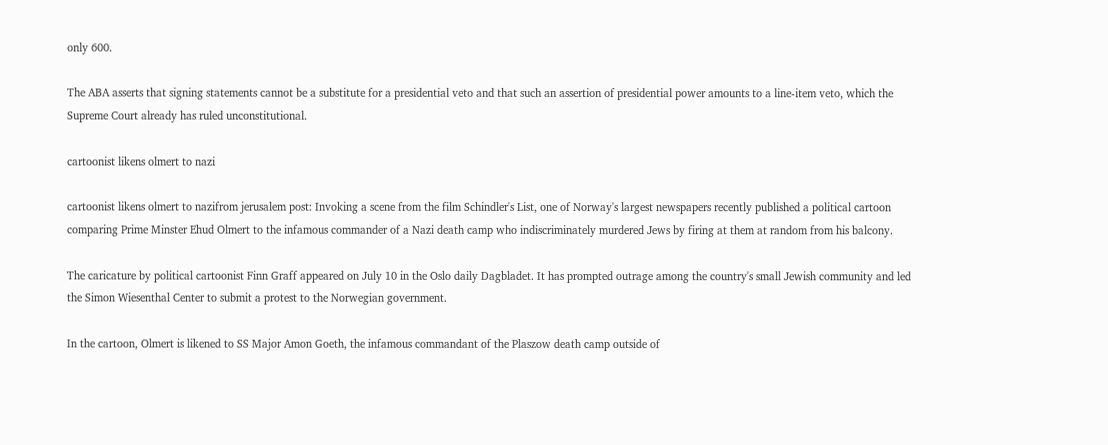only 600.

The ABA asserts that signing statements cannot be a substitute for a presidential veto and that such an assertion of presidential power amounts to a line-item veto, which the Supreme Court already has ruled unconstitutional.

cartoonist likens olmert to nazi

cartoonist likens olmert to nazifrom jerusalem post: Invoking a scene from the film Schindler's List, one of Norway's largest newspapers recently published a political cartoon comparing Prime Minster Ehud Olmert to the infamous commander of a Nazi death camp who indiscriminately murdered Jews by firing at them at random from his balcony.

The caricature by political cartoonist Finn Graff appeared on July 10 in the Oslo daily Dagbladet. It has prompted outrage among the country's small Jewish community and led the Simon Wiesenthal Center to submit a protest to the Norwegian government.

In the cartoon, Olmert is likened to SS Major Amon Goeth, the infamous commandant of the Plaszow death camp outside of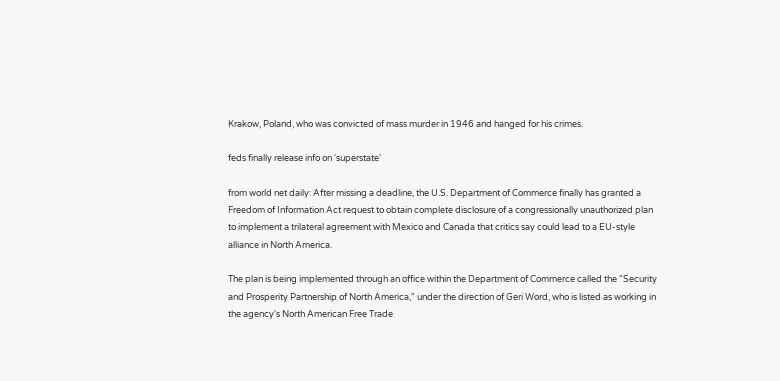Krakow, Poland, who was convicted of mass murder in 1946 and hanged for his crimes.

feds finally release info on 'superstate'

from world net daily: After missing a deadline, the U.S. Department of Commerce finally has granted a Freedom of Information Act request to obtain complete disclosure of a congressionally unauthorized plan to implement a trilateral agreement with Mexico and Canada that critics say could lead to a EU-style alliance in North America.

The plan is being implemented through an office within the Department of Commerce called the "Security and Prosperity Partnership of North America," under the direction of Geri Word, who is listed as working in the agency's North American Free Trade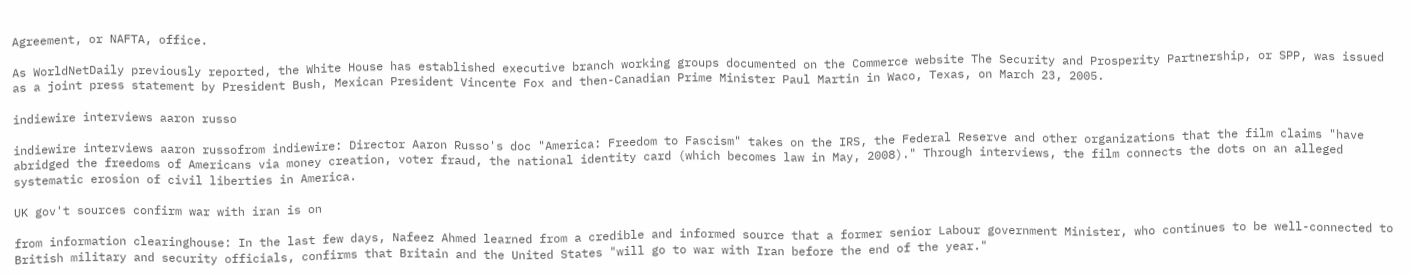Agreement, or NAFTA, office.

As WorldNetDaily previously reported, the White House has established executive branch working groups documented on the Commerce website The Security and Prosperity Partnership, or SPP, was issued as a joint press statement by President Bush, Mexican President Vincente Fox and then-Canadian Prime Minister Paul Martin in Waco, Texas, on March 23, 2005.

indiewire interviews aaron russo

indiewire interviews aaron russofrom indiewire: Director Aaron Russo's doc "America: Freedom to Fascism" takes on the IRS, the Federal Reserve and other organizations that the film claims "have abridged the freedoms of Americans via money creation, voter fraud, the national identity card (which becomes law in May, 2008)." Through interviews, the film connects the dots on an alleged systematic erosion of civil liberties in America.

UK gov't sources confirm war with iran is on

from information clearinghouse: In the last few days, Nafeez Ahmed learned from a credible and informed source that a former senior Labour government Minister, who continues to be well-connected to British military and security officials, confirms that Britain and the United States "will go to war with Iran before the end of the year."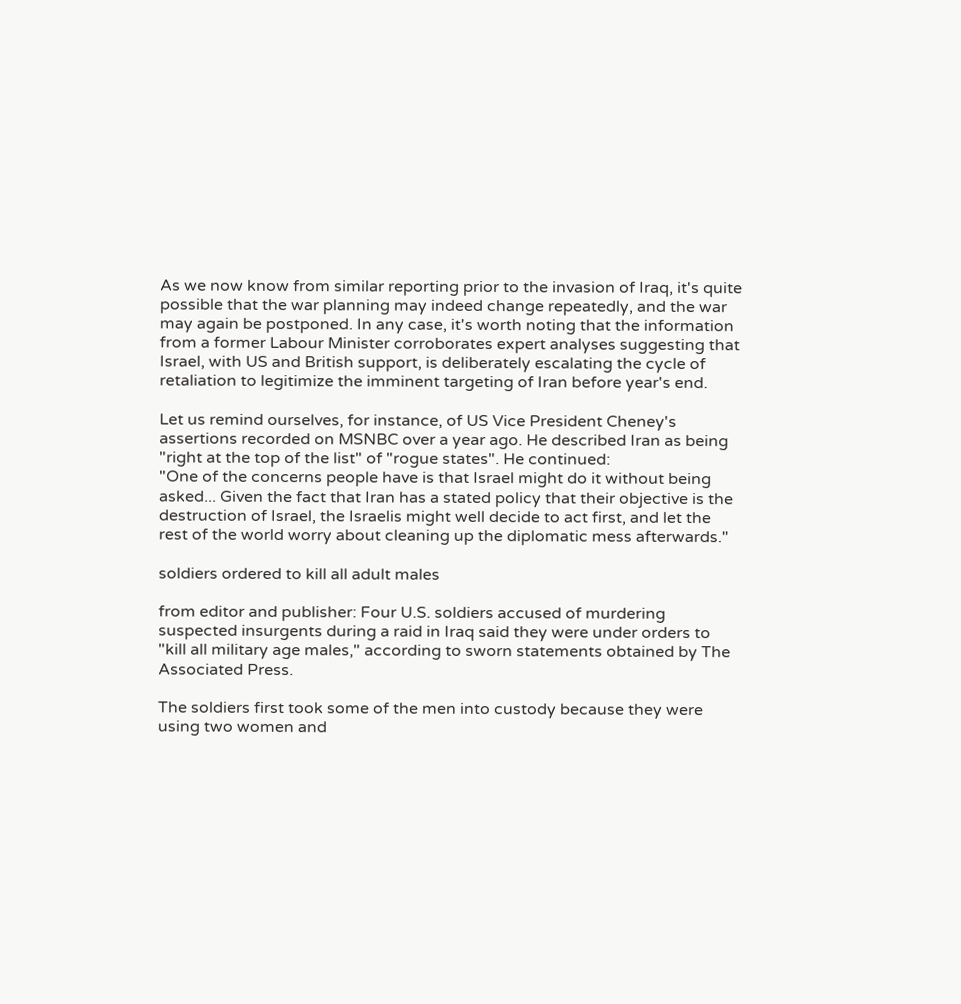As we now know from similar reporting prior to the invasion of Iraq, it's quite possible that the war planning may indeed change repeatedly, and the war may again be postponed. In any case, it's worth noting that the information from a former Labour Minister corroborates expert analyses suggesting that Israel, with US and British support, is deliberately escalating the cycle of retaliation to legitimize the imminent targeting of Iran before year's end.

Let us remind ourselves, for instance, of US Vice President Cheney's assertions recorded on MSNBC over a year ago. He described Iran as being "right at the top of the list" of "rogue states". He continued:
"One of the concerns people have is that Israel might do it without being asked... Given the fact that Iran has a stated policy that their objective is the destruction of Israel, the Israelis might well decide to act first, and let the rest of the world worry about cleaning up the diplomatic mess afterwards."

soldiers ordered to kill all adult males

from editor and publisher: Four U.S. soldiers accused of murdering suspected insurgents during a raid in Iraq said they were under orders to "kill all military age males," according to sworn statements obtained by The Associated Press.

The soldiers first took some of the men into custody because they were using two women and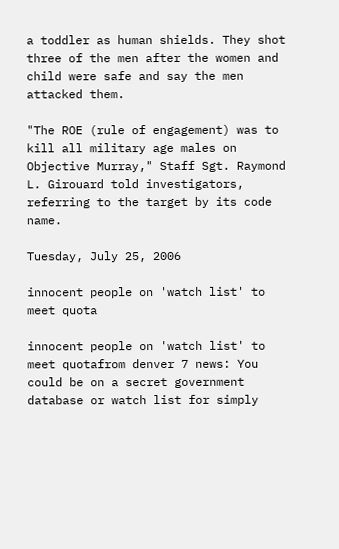a toddler as human shields. They shot three of the men after the women and child were safe and say the men attacked them.

"The ROE (rule of engagement) was to kill all military age males on Objective Murray," Staff Sgt. Raymond L. Girouard told investigators, referring to the target by its code name.

Tuesday, July 25, 2006

innocent people on 'watch list' to meet quota

innocent people on 'watch list' to meet quotafrom denver 7 news: You could be on a secret government database or watch list for simply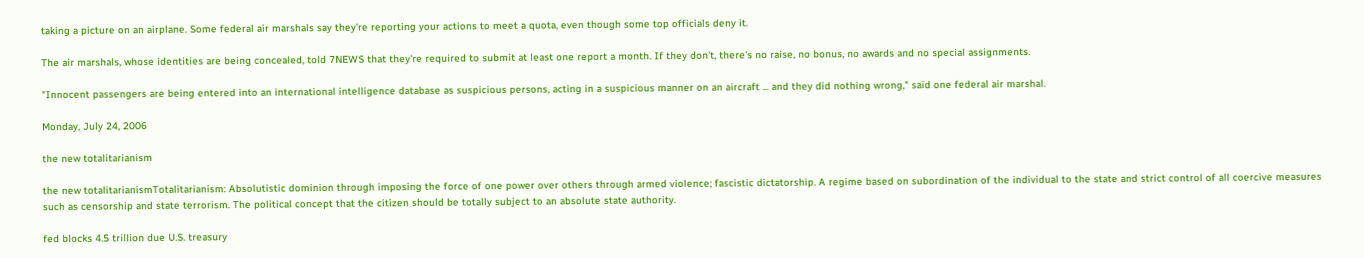taking a picture on an airplane. Some federal air marshals say they're reporting your actions to meet a quota, even though some top officials deny it.

The air marshals, whose identities are being concealed, told 7NEWS that they're required to submit at least one report a month. If they don't, there's no raise, no bonus, no awards and no special assignments.

"Innocent passengers are being entered into an international intelligence database as suspicious persons, acting in a suspicious manner on an aircraft ... and they did nothing wrong," said one federal air marshal.

Monday, July 24, 2006

the new totalitarianism

the new totalitarianismTotalitarianism: Absolutistic dominion through imposing the force of one power over others through armed violence; fascistic dictatorship. A regime based on subordination of the individual to the state and strict control of all coercive measures such as censorship and state terrorism. The political concept that the citizen should be totally subject to an absolute state authority.

fed blocks 4.5 trillion due U.S. treasury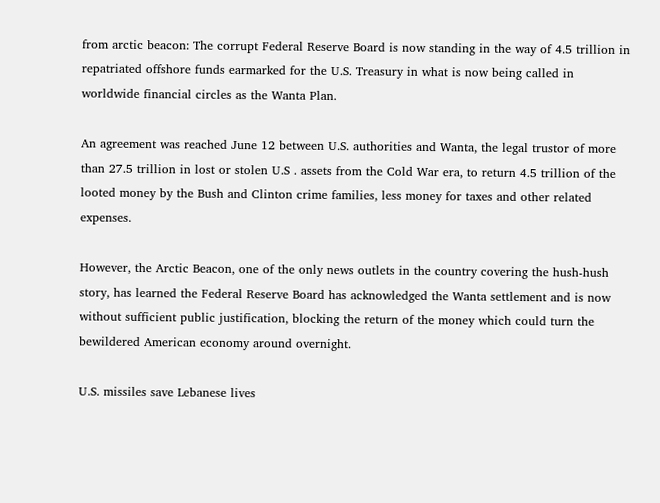from arctic beacon: The corrupt Federal Reserve Board is now standing in the way of 4.5 trillion in repatriated offshore funds earmarked for the U.S. Treasury in what is now being called in worldwide financial circles as the Wanta Plan.

An agreement was reached June 12 between U.S. authorities and Wanta, the legal trustor of more than 27.5 trillion in lost or stolen U.S . assets from the Cold War era, to return 4.5 trillion of the looted money by the Bush and Clinton crime families, less money for taxes and other related expenses.

However, the Arctic Beacon, one of the only news outlets in the country covering the hush-hush story, has learned the Federal Reserve Board has acknowledged the Wanta settlement and is now without sufficient public justification, blocking the return of the money which could turn the bewildered American economy around overnight.

U.S. missiles save Lebanese lives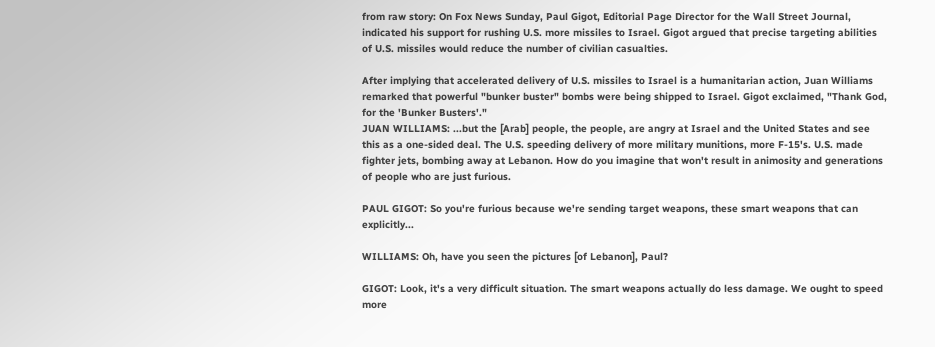from raw story: On Fox News Sunday, Paul Gigot, Editorial Page Director for the Wall Street Journal, indicated his support for rushing U.S. more missiles to Israel. Gigot argued that precise targeting abilities of U.S. missiles would reduce the number of civilian casualties.

After implying that accelerated delivery of U.S. missiles to Israel is a humanitarian action, Juan Williams remarked that powerful "bunker buster" bombs were being shipped to Israel. Gigot exclaimed, "Thank God, for the 'Bunker Busters'."
JUAN WILLIAMS: ...but the [Arab] people, the people, are angry at Israel and the United States and see this as a one-sided deal. The U.S. speeding delivery of more military munitions, more F-15's. U.S. made fighter jets, bombing away at Lebanon. How do you imagine that won't result in animosity and generations of people who are just furious.

PAUL GIGOT: So you're furious because we're sending target weapons, these smart weapons that can explicitly...

WILLIAMS: Oh, have you seen the pictures [of Lebanon], Paul?

GIGOT: Look, it's a very difficult situation. The smart weapons actually do less damage. We ought to speed more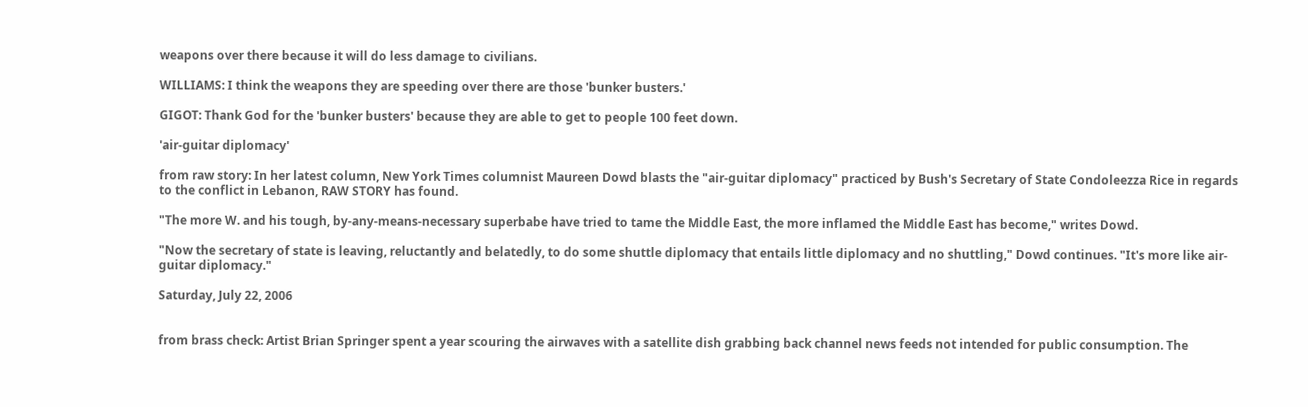weapons over there because it will do less damage to civilians.

WILLIAMS: I think the weapons they are speeding over there are those 'bunker busters.'

GIGOT: Thank God for the 'bunker busters' because they are able to get to people 100 feet down.

'air-guitar diplomacy'

from raw story: In her latest column, New York Times columnist Maureen Dowd blasts the "air-guitar diplomacy" practiced by Bush's Secretary of State Condoleezza Rice in regards to the conflict in Lebanon, RAW STORY has found.

"The more W. and his tough, by-any-means-necessary superbabe have tried to tame the Middle East, the more inflamed the Middle East has become," writes Dowd.

"Now the secretary of state is leaving, reluctantly and belatedly, to do some shuttle diplomacy that entails little diplomacy and no shuttling," Dowd continues. "It's more like air-guitar diplomacy."

Saturday, July 22, 2006


from brass check: Artist Brian Springer spent a year scouring the airwaves with a satellite dish grabbing back channel news feeds not intended for public consumption. The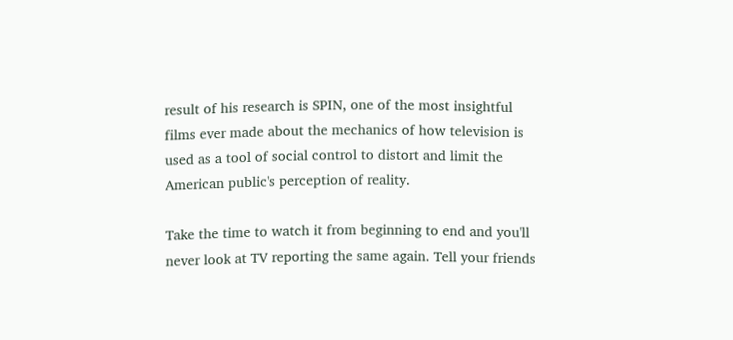result of his research is SPIN, one of the most insightful films ever made about the mechanics of how television is used as a tool of social control to distort and limit the American public's perception of reality.

Take the time to watch it from beginning to end and you'll never look at TV reporting the same again. Tell your friends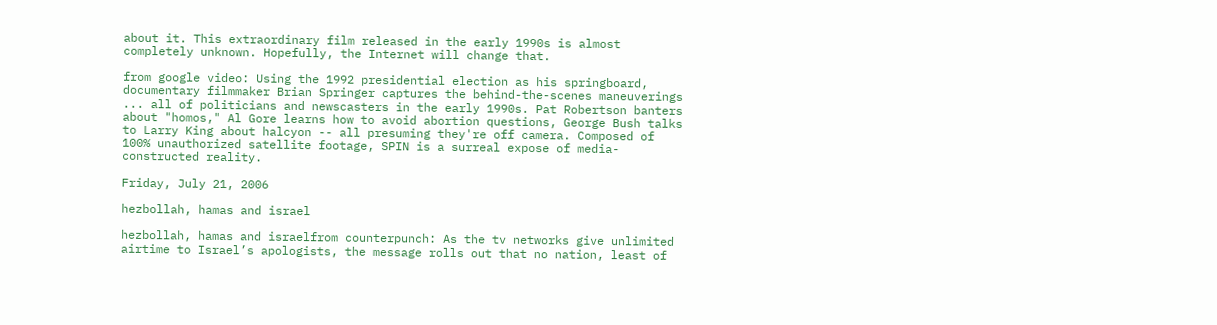about it. This extraordinary film released in the early 1990s is almost completely unknown. Hopefully, the Internet will change that.

from google video: Using the 1992 presidential election as his springboard, documentary filmmaker Brian Springer captures the behind-the-scenes maneuverings ... all of politicians and newscasters in the early 1990s. Pat Robertson banters about "homos," Al Gore learns how to avoid abortion questions, George Bush talks to Larry King about halcyon -- all presuming they're off camera. Composed of 100% unauthorized satellite footage, SPIN is a surreal expose of media-constructed reality.

Friday, July 21, 2006

hezbollah, hamas and israel

hezbollah, hamas and israelfrom counterpunch: As the tv networks give unlimited airtime to Israel’s apologists, the message rolls out that no nation, least of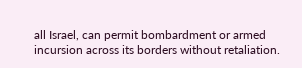all Israel, can permit bombardment or armed incursion across its borders without retaliation.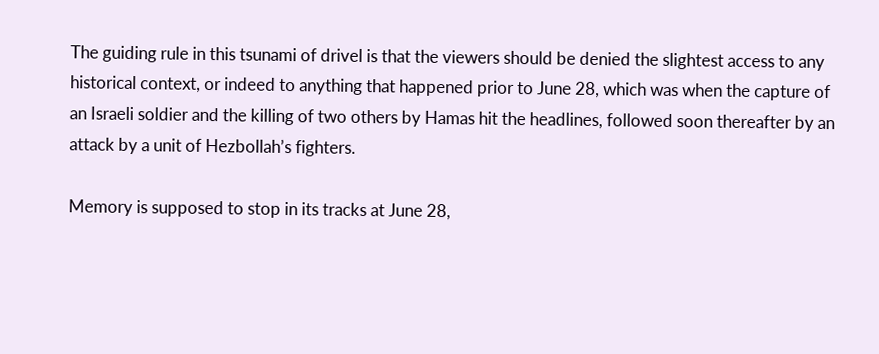The guiding rule in this tsunami of drivel is that the viewers should be denied the slightest access to any historical context, or indeed to anything that happened prior to June 28, which was when the capture of an Israeli soldier and the killing of two others by Hamas hit the headlines, followed soon thereafter by an attack by a unit of Hezbollah’s fighters.

Memory is supposed to stop in its tracks at June 28,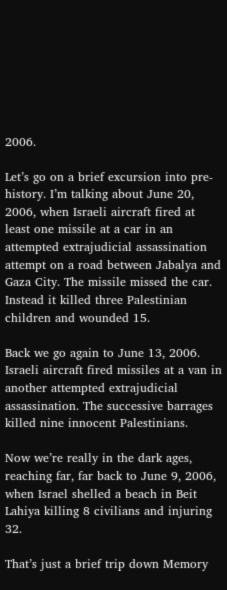2006.

Let’s go on a brief excursion into pre-history. I’m talking about June 20, 2006, when Israeli aircraft fired at least one missile at a car in an attempted extrajudicial assassination attempt on a road between Jabalya and Gaza City. The missile missed the car. Instead it killed three Palestinian children and wounded 15.

Back we go again to June 13, 2006. Israeli aircraft fired missiles at a van in another attempted extrajudicial assassination. The successive barrages killed nine innocent Palestinians.

Now we’re really in the dark ages, reaching far, far back to June 9, 2006, when Israel shelled a beach in Beit Lahiya killing 8 civilians and injuring 32.

That’s just a brief trip down Memory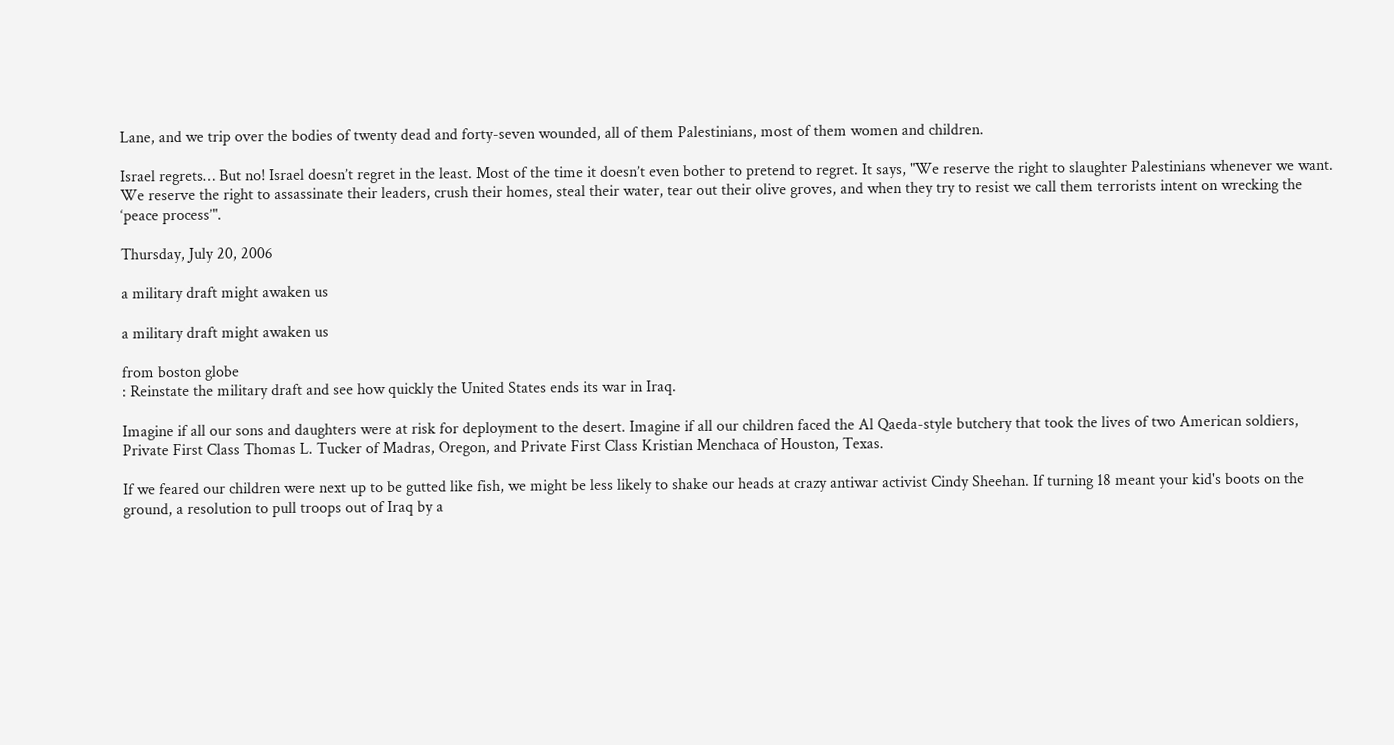Lane, and we trip over the bodies of twenty dead and forty-seven wounded, all of them Palestinians, most of them women and children.

Israel regrets… But no! Israel doesn’t regret in the least. Most of the time it doesn’t even bother to pretend to regret. It says, "We reserve the right to slaughter Palestinians whenever we want. We reserve the right to assassinate their leaders, crush their homes, steal their water, tear out their olive groves, and when they try to resist we call them terrorists intent on wrecking the ‘peace process’".

Thursday, July 20, 2006

a military draft might awaken us

a military draft might awaken us

from boston globe
: Reinstate the military draft and see how quickly the United States ends its war in Iraq.

Imagine if all our sons and daughters were at risk for deployment to the desert. Imagine if all our children faced the Al Qaeda-style butchery that took the lives of two American soldiers, Private First Class Thomas L. Tucker of Madras, Oregon, and Private First Class Kristian Menchaca of Houston, Texas.

If we feared our children were next up to be gutted like fish, we might be less likely to shake our heads at crazy antiwar activist Cindy Sheehan. If turning 18 meant your kid's boots on the ground, a resolution to pull troops out of Iraq by a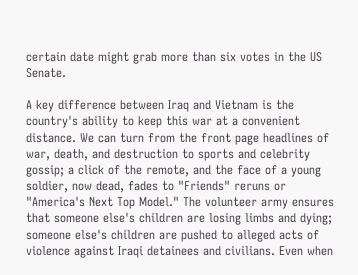certain date might grab more than six votes in the US Senate.

A key difference between Iraq and Vietnam is the country's ability to keep this war at a convenient distance. We can turn from the front page headlines of war, death, and destruction to sports and celebrity gossip; a click of the remote, and the face of a young soldier, now dead, fades to "Friends" reruns or "America's Next Top Model." The volunteer army ensures that someone else's children are losing limbs and dying; someone else's children are pushed to alleged acts of violence against Iraqi detainees and civilians. Even when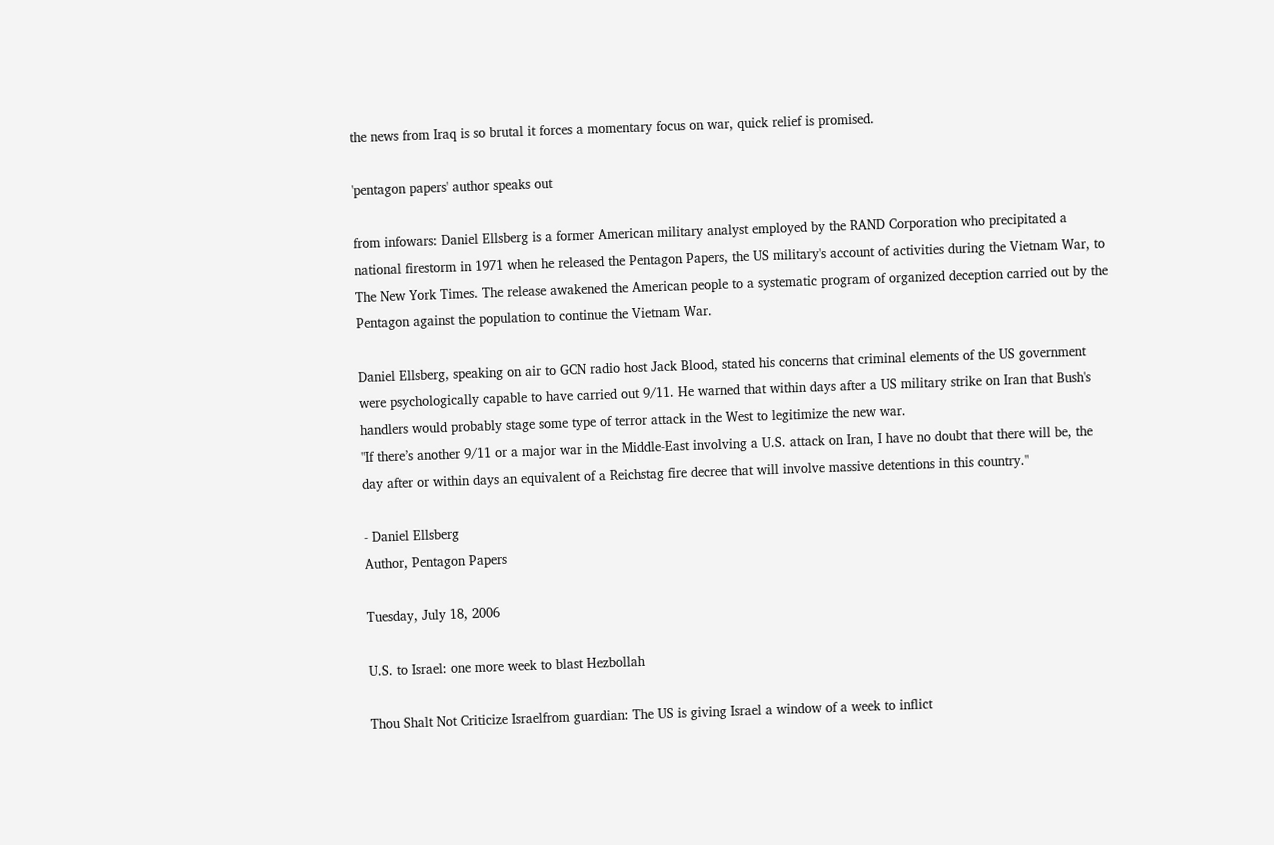the news from Iraq is so brutal it forces a momentary focus on war, quick relief is promised.

'pentagon papers' author speaks out

from infowars: Daniel Ellsberg is a former American military analyst employed by the RAND Corporation who precipitated a national firestorm in 1971 when he released the Pentagon Papers, the US military's account of activities during the Vietnam War, to The New York Times. The release awakened the American people to a systematic program of organized deception carried out by the Pentagon against the population to continue the Vietnam War.

Daniel Ellsberg, speaking on air to GCN radio host Jack Blood, stated his concerns that criminal elements of the US government were psychologically capable to have carried out 9/11. He warned that within days after a US military strike on Iran that Bush's handlers would probably stage some type of terror attack in the West to legitimize the new war.
"If there’s another 9/11 or a major war in the Middle-East involving a U.S. attack on Iran, I have no doubt that there will be, the day after or within days an equivalent of a Reichstag fire decree that will involve massive detentions in this country."

- Daniel Ellsberg
Author, Pentagon Papers

Tuesday, July 18, 2006

U.S. to Israel: one more week to blast Hezbollah

Thou Shalt Not Criticize Israelfrom guardian: The US is giving Israel a window of a week to inflict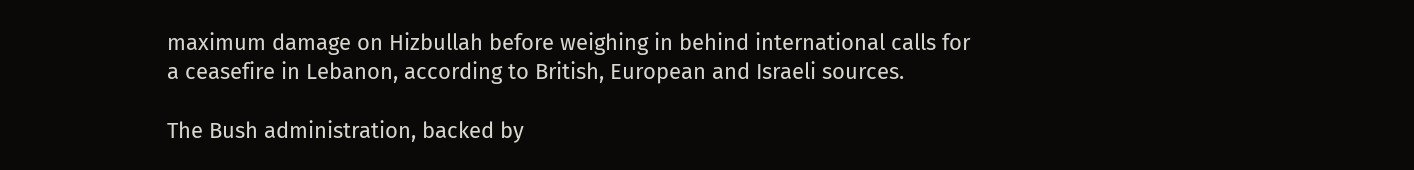maximum damage on Hizbullah before weighing in behind international calls for a ceasefire in Lebanon, according to British, European and Israeli sources.

The Bush administration, backed by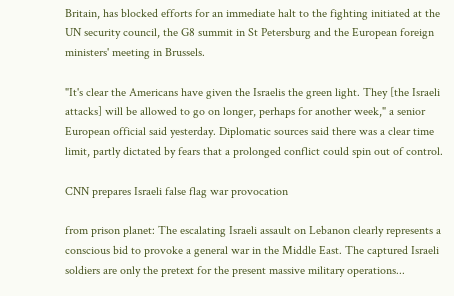Britain, has blocked efforts for an immediate halt to the fighting initiated at the UN security council, the G8 summit in St Petersburg and the European foreign ministers' meeting in Brussels.

"It's clear the Americans have given the Israelis the green light. They [the Israeli attacks] will be allowed to go on longer, perhaps for another week," a senior European official said yesterday. Diplomatic sources said there was a clear time limit, partly dictated by fears that a prolonged conflict could spin out of control.

CNN prepares Israeli false flag war provocation

from prison planet: The escalating Israeli assault on Lebanon clearly represents a conscious bid to provoke a general war in the Middle East. The captured Israeli soldiers are only the pretext for the present massive military operations...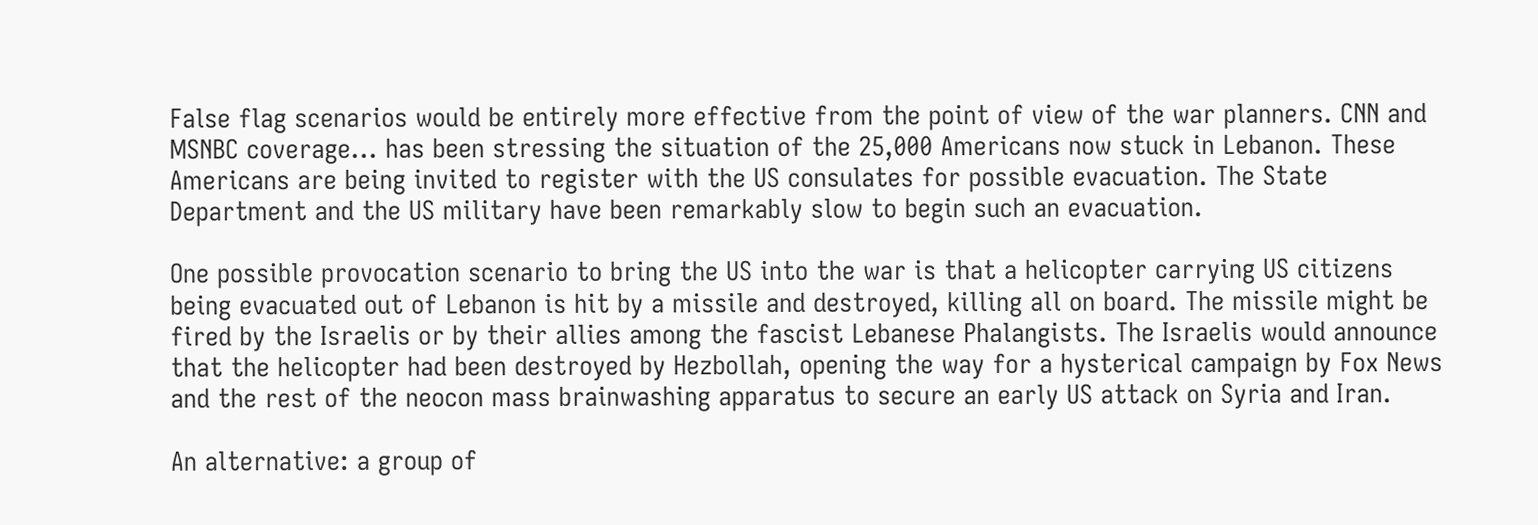False flag scenarios would be entirely more effective from the point of view of the war planners. CNN and MSNBC coverage... has been stressing the situation of the 25,000 Americans now stuck in Lebanon. These Americans are being invited to register with the US consulates for possible evacuation. The State Department and the US military have been remarkably slow to begin such an evacuation.

One possible provocation scenario to bring the US into the war is that a helicopter carrying US citizens being evacuated out of Lebanon is hit by a missile and destroyed, killing all on board. The missile might be fired by the Israelis or by their allies among the fascist Lebanese Phalangists. The Israelis would announce that the helicopter had been destroyed by Hezbollah, opening the way for a hysterical campaign by Fox News and the rest of the neocon mass brainwashing apparatus to secure an early US attack on Syria and Iran.

An alternative: a group of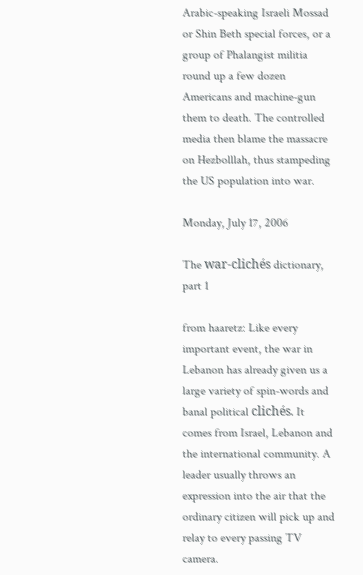Arabic-speaking Israeli Mossad or Shin Beth special forces, or a group of Phalangist militia round up a few dozen Americans and machine-gun them to death. The controlled media then blame the massacre on Hezbolllah, thus stampeding the US population into war.

Monday, July 17, 2006

The war-clichés dictionary, part 1

from haaretz: Like every important event, the war in Lebanon has already given us a large variety of spin-words and banal political clichés. It comes from Israel, Lebanon and the international community. A leader usually throws an expression into the air that the ordinary citizen will pick up and relay to every passing TV camera.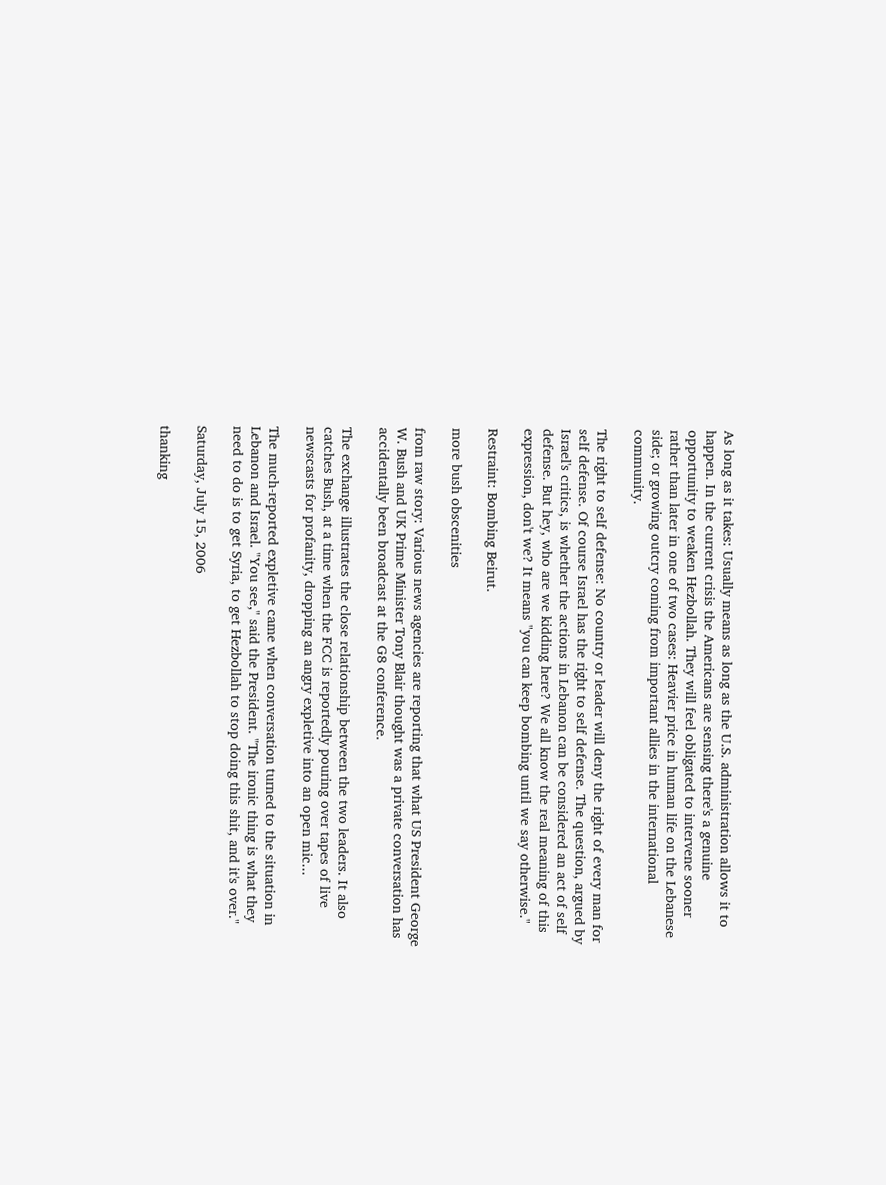As long as it takes: Usually means as long as the U.S. administration allows it to happen. In the current crisis the Americans are sensing there's a genuine opportunity to weaken Hezbollah. They will feel obligated to intervene sooner rather than later in one of two cases: Heavier price in human life on the Lebanese side; or growing outcry coming from important allies in the international community.

The right to self defense: No country or leader will deny the right of every man for self defense. Of course Israel has the right to self defense. The question, argued by Israel's critics, is whether the actions in Lebanon can be considered an act of self defense. But hey, who are we kidding here? We all know the real meaning of this expression, don't we? It means "you can keep bombing until we say otherwise."

Restraint: Bombing Beirut.

more bush obscenities

from raw story: Various news agencies are reporting that what US President George W. Bush and UK Prime Minister Tony Blair thought was a private conversation has accidentally been broadcast at the G8 conference.

The exchange illustrates the close relationship between the two leaders. It also catches Bush, at a time when the FCC is reportedly pouring over tapes of live newscasts for profanity, dropping an angry expletive into an open mic...

The much-reported expletive came when conversation turned to the situation in Lebanon and Israel. "You see," said the President. "The ironic thing is what they need to do is to get Syria, to get Hezbollah to stop doing this shit, and it's over."

Saturday, July 15, 2006

thanking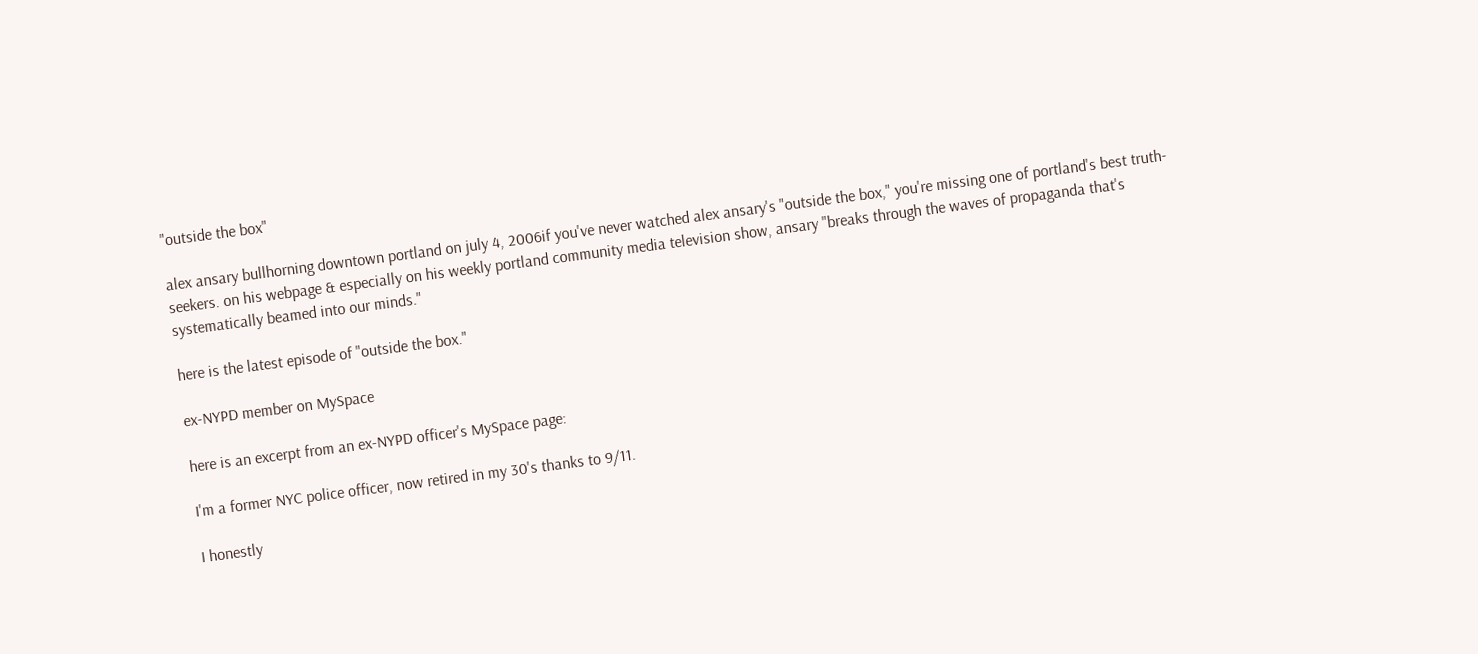"outside the box"

alex ansary bullhorning downtown portland on july 4, 2006if you've never watched alex ansary's "outside the box," you're missing one of portland's best truth-seekers. on his webpage & especially on his weekly portland community media television show, ansary "breaks through the waves of propaganda that's systematically beamed into our minds."

here is the latest episode of "outside the box."

ex-NYPD member on MySpace

here is an excerpt from an ex-NYPD officer's MySpace page:

I'm a former NYC police officer, now retired in my 30's thanks to 9/11.

I honestly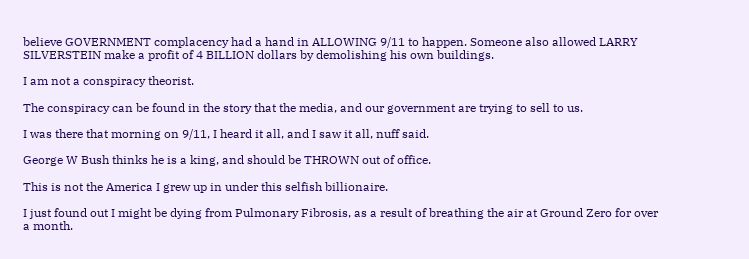believe GOVERNMENT complacency had a hand in ALLOWING 9/11 to happen. Someone also allowed LARRY SILVERSTEIN make a profit of 4 BILLION dollars by demolishing his own buildings.

I am not a conspiracy theorist.

The conspiracy can be found in the story that the media, and our government are trying to sell to us.

I was there that morning on 9/11, I heard it all, and I saw it all, nuff said.

George W Bush thinks he is a king, and should be THROWN out of office.

This is not the America I grew up in under this selfish billionaire.

I just found out I might be dying from Pulmonary Fibrosis, as a result of breathing the air at Ground Zero for over a month.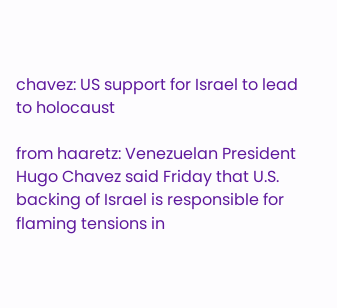chavez: US support for Israel to lead to holocaust

from haaretz: Venezuelan President Hugo Chavez said Friday that U.S. backing of Israel is responsible for flaming tensions in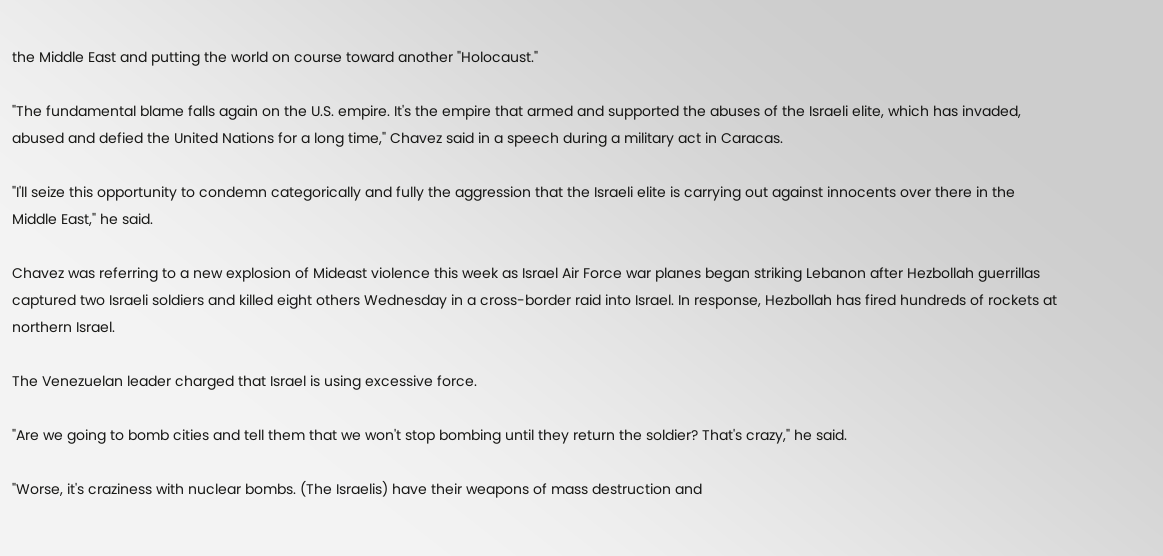the Middle East and putting the world on course toward another "Holocaust."

"The fundamental blame falls again on the U.S. empire. It's the empire that armed and supported the abuses of the Israeli elite, which has invaded, abused and defied the United Nations for a long time," Chavez said in a speech during a military act in Caracas.

"I'll seize this opportunity to condemn categorically and fully the aggression that the Israeli elite is carrying out against innocents over there in the Middle East," he said.

Chavez was referring to a new explosion of Mideast violence this week as Israel Air Force war planes began striking Lebanon after Hezbollah guerrillas captured two Israeli soldiers and killed eight others Wednesday in a cross-border raid into Israel. In response, Hezbollah has fired hundreds of rockets at northern Israel.

The Venezuelan leader charged that Israel is using excessive force.

"Are we going to bomb cities and tell them that we won't stop bombing until they return the soldier? That's crazy," he said.

"Worse, it's craziness with nuclear bombs. (The Israelis) have their weapons of mass destruction and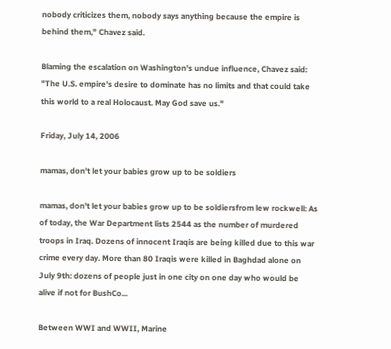nobody criticizes them, nobody says anything because the empire is behind them," Chavez said.

Blaming the escalation on Washington's undue influence, Chavez said: "The U.S. empire's desire to dominate has no limits and that could take this world to a real Holocaust. May God save us."

Friday, July 14, 2006

mamas, don't let your babies grow up to be soldiers

mamas, don't let your babies grow up to be soldiersfrom lew rockwell: As of today, the War Department lists 2544 as the number of murdered troops in Iraq. Dozens of innocent Iraqis are being killed due to this war crime every day. More than 80 Iraqis were killed in Baghdad alone on July 9th: dozens of people just in one city on one day who would be alive if not for BushCo...

Between WWI and WWII, Marine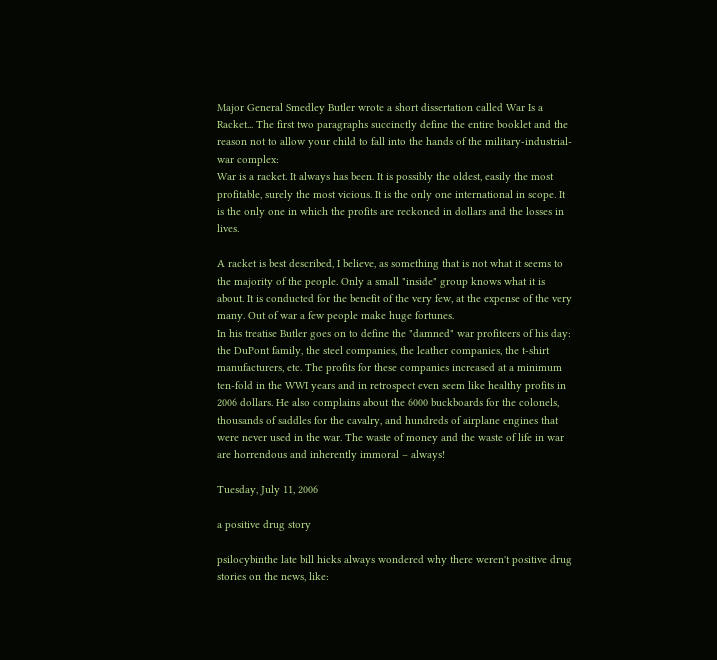Major General Smedley Butler wrote a short dissertation called War Is a Racket... The first two paragraphs succinctly define the entire booklet and the reason not to allow your child to fall into the hands of the military-industrial-war complex:
War is a racket. It always has been. It is possibly the oldest, easily the most profitable, surely the most vicious. It is the only one international in scope. It is the only one in which the profits are reckoned in dollars and the losses in lives.

A racket is best described, I believe, as something that is not what it seems to the majority of the people. Only a small "inside" group knows what it is about. It is conducted for the benefit of the very few, at the expense of the very many. Out of war a few people make huge fortunes.
In his treatise Butler goes on to define the "damned" war profiteers of his day: the DuPont family, the steel companies, the leather companies, the t-shirt manufacturers, etc. The profits for these companies increased at a minimum ten-fold in the WWI years and in retrospect even seem like healthy profits in 2006 dollars. He also complains about the 6000 buckboards for the colonels, thousands of saddles for the cavalry, and hundreds of airplane engines that were never used in the war. The waste of money and the waste of life in war are horrendous and inherently immoral – always!

Tuesday, July 11, 2006

a positive drug story

psilocybinthe late bill hicks always wondered why there weren't positive drug stories on the news, like: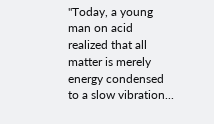"Today, a young man on acid realized that all matter is merely energy condensed to a slow vibration...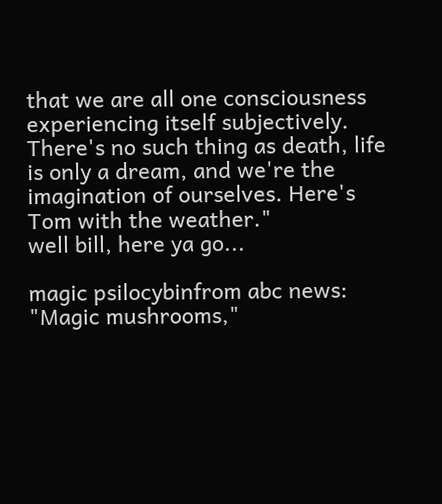that we are all one consciousness experiencing itself subjectively. There's no such thing as death, life is only a dream, and we're the imagination of ourselves. Here's Tom with the weather."
well bill, here ya go...

magic psilocybinfrom abc news: "Magic mushrooms,"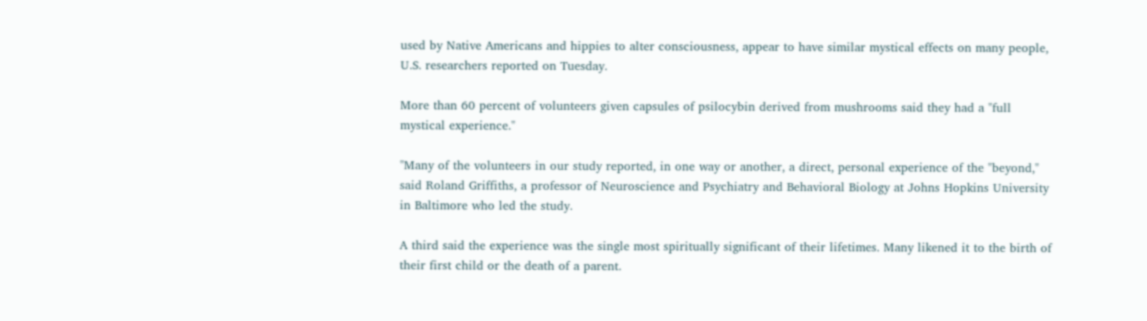used by Native Americans and hippies to alter consciousness, appear to have similar mystical effects on many people, U.S. researchers reported on Tuesday.

More than 60 percent of volunteers given capsules of psilocybin derived from mushrooms said they had a "full mystical experience."

"Many of the volunteers in our study reported, in one way or another, a direct, personal experience of the "beyond," said Roland Griffiths, a professor of Neuroscience and Psychiatry and Behavioral Biology at Johns Hopkins University in Baltimore who led the study.

A third said the experience was the single most spiritually significant of their lifetimes. Many likened it to the birth of their first child or the death of a parent.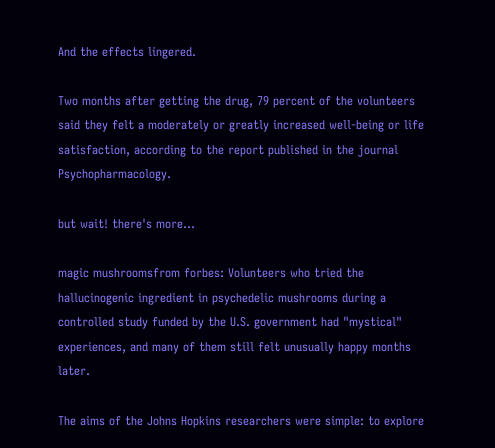And the effects lingered.

Two months after getting the drug, 79 percent of the volunteers said they felt a moderately or greatly increased well-being or life satisfaction, according to the report published in the journal Psychopharmacology.

but wait! there's more...

magic mushroomsfrom forbes: Volunteers who tried the hallucinogenic ingredient in psychedelic mushrooms during a controlled study funded by the U.S. government had "mystical" experiences, and many of them still felt unusually happy months later.

The aims of the Johns Hopkins researchers were simple: to explore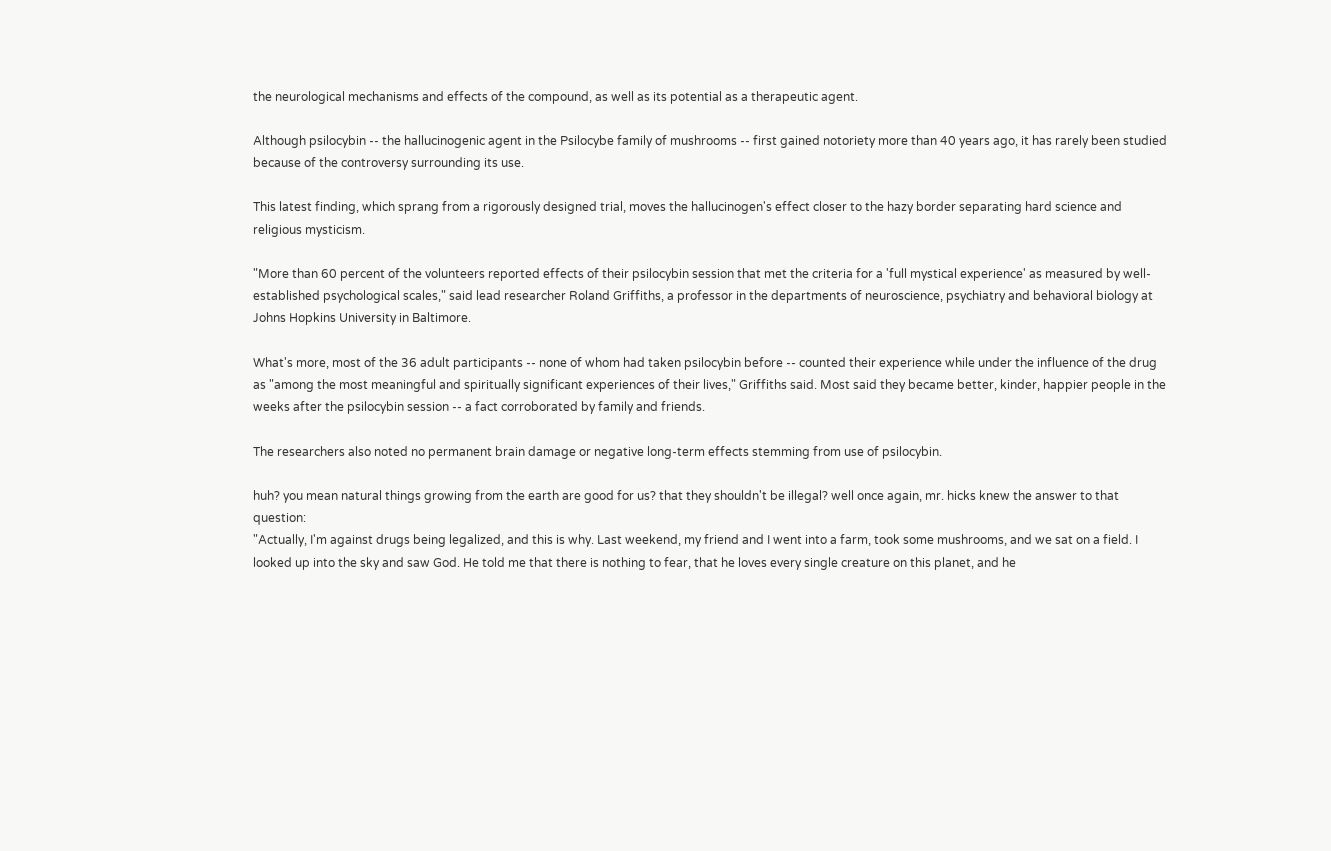the neurological mechanisms and effects of the compound, as well as its potential as a therapeutic agent.

Although psilocybin -- the hallucinogenic agent in the Psilocybe family of mushrooms -- first gained notoriety more than 40 years ago, it has rarely been studied because of the controversy surrounding its use.

This latest finding, which sprang from a rigorously designed trial, moves the hallucinogen's effect closer to the hazy border separating hard science and religious mysticism.

"More than 60 percent of the volunteers reported effects of their psilocybin session that met the criteria for a 'full mystical experience' as measured by well-established psychological scales," said lead researcher Roland Griffiths, a professor in the departments of neuroscience, psychiatry and behavioral biology at Johns Hopkins University in Baltimore.

What's more, most of the 36 adult participants -- none of whom had taken psilocybin before -- counted their experience while under the influence of the drug as "among the most meaningful and spiritually significant experiences of their lives," Griffiths said. Most said they became better, kinder, happier people in the weeks after the psilocybin session -- a fact corroborated by family and friends.

The researchers also noted no permanent brain damage or negative long-term effects stemming from use of psilocybin.

huh? you mean natural things growing from the earth are good for us? that they shouldn't be illegal? well once again, mr. hicks knew the answer to that question:
"Actually, I'm against drugs being legalized, and this is why. Last weekend, my friend and I went into a farm, took some mushrooms, and we sat on a field. I looked up into the sky and saw God. He told me that there is nothing to fear, that he loves every single creature on this planet, and he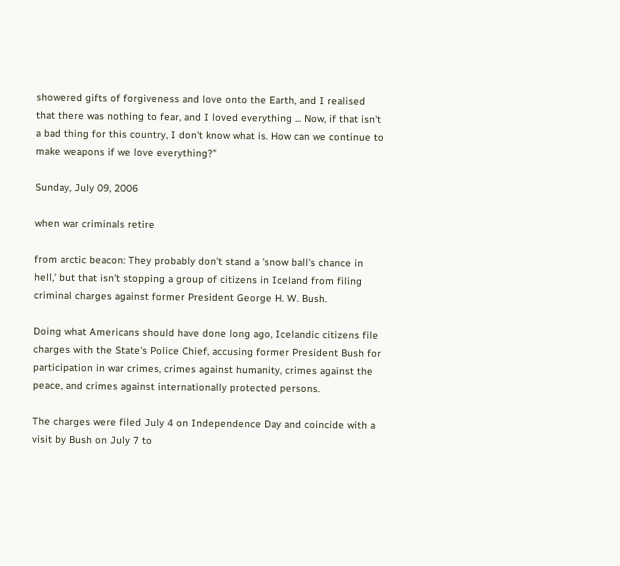showered gifts of forgiveness and love onto the Earth, and I realised that there was nothing to fear, and I loved everything ... Now, if that isn't a bad thing for this country, I don't know what is. How can we continue to make weapons if we love everything?"

Sunday, July 09, 2006

when war criminals retire

from arctic beacon: They probably don't stand a 'snow ball's chance in hell,' but that isn't stopping a group of citizens in Iceland from filing criminal charges against former President George H. W. Bush.

Doing what Americans should have done long ago, Icelandic citizens file charges with the State's Police Chief, accusing former President Bush for participation in war crimes, crimes against humanity, crimes against the peace, and crimes against internationally protected persons.

The charges were filed July 4 on Independence Day and coincide with a visit by Bush on July 7 to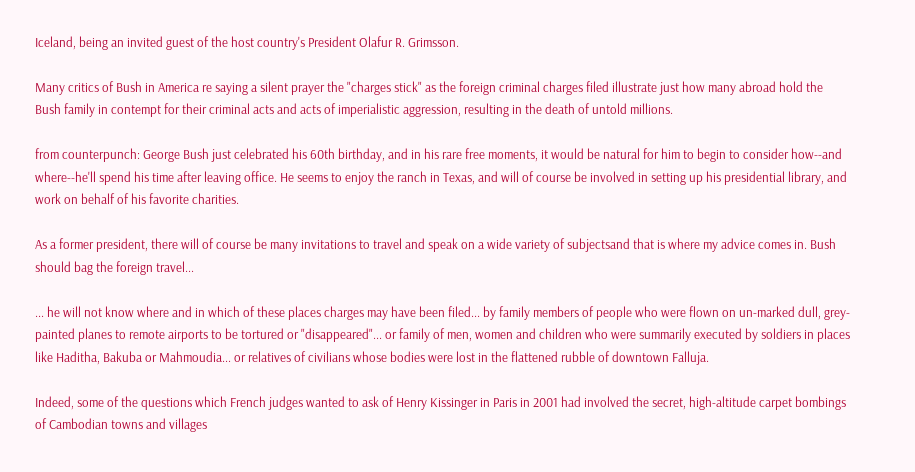Iceland, being an invited guest of the host country's President Olafur R. Grimsson.

Many critics of Bush in America re saying a silent prayer the "charges stick" as the foreign criminal charges filed illustrate just how many abroad hold the Bush family in contempt for their criminal acts and acts of imperialistic aggression, resulting in the death of untold millions.

from counterpunch: George Bush just celebrated his 60th birthday, and in his rare free moments, it would be natural for him to begin to consider how--and where--he'll spend his time after leaving office. He seems to enjoy the ranch in Texas, and will of course be involved in setting up his presidential library, and work on behalf of his favorite charities.

As a former president, there will of course be many invitations to travel and speak on a wide variety of subjectsand that is where my advice comes in. Bush should bag the foreign travel...

... he will not know where and in which of these places charges may have been filed... by family members of people who were flown on un-marked dull, grey-painted planes to remote airports to be tortured or "disappeared"... or family of men, women and children who were summarily executed by soldiers in places like Haditha, Bakuba or Mahmoudia... or relatives of civilians whose bodies were lost in the flattened rubble of downtown Falluja.

Indeed, some of the questions which French judges wanted to ask of Henry Kissinger in Paris in 2001 had involved the secret, high-altitude carpet bombings of Cambodian towns and villages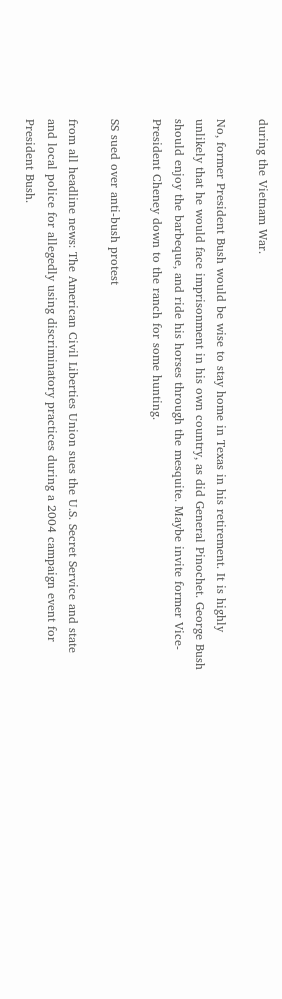during the Vietnam War.

No, former President Bush would be wise to stay home in Texas in his retirement. It is highly unlikely that he would face imprisonment in his own country, as did General Pinochet. George Bush should enjoy the barbeque, and ride his horses through the mesquite. Maybe invite former Vice-President Cheney down to the ranch for some hunting.

SS sued over anti-bush protest

from all headline news: The American Civil Liberties Union sues the U.S. Secret Service and state and local police for allegedly using discriminatory practices during a 2004 campaign event for President Bush.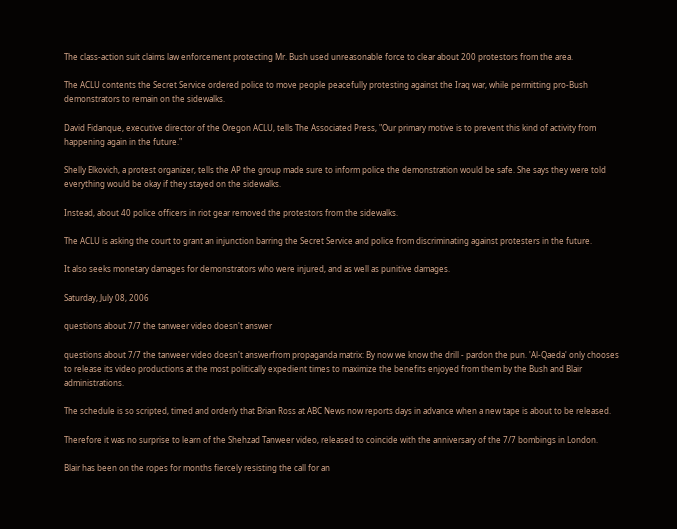The class-action suit claims law enforcement protecting Mr. Bush used unreasonable force to clear about 200 protestors from the area.

The ACLU contents the Secret Service ordered police to move people peacefully protesting against the Iraq war, while permitting pro-Bush demonstrators to remain on the sidewalks.

David Fidanque, executive director of the Oregon ACLU, tells The Associated Press, "Our primary motive is to prevent this kind of activity from happening again in the future."

Shelly Elkovich, a protest organizer, tells the AP the group made sure to inform police the demonstration would be safe. She says they were told everything would be okay if they stayed on the sidewalks.

Instead, about 40 police officers in riot gear removed the protestors from the sidewalks.

The ACLU is asking the court to grant an injunction barring the Secret Service and police from discriminating against protesters in the future.

It also seeks monetary damages for demonstrators who were injured, and as well as punitive damages.

Saturday, July 08, 2006

questions about 7/7 the tanweer video doesn't answer

questions about 7/7 the tanweer video doesn't answerfrom propaganda matrix: By now we know the drill - pardon the pun. 'Al-Qaeda' only chooses to release its video productions at the most politically expedient times to maximize the benefits enjoyed from them by the Bush and Blair administrations.

The schedule is so scripted, timed and orderly that Brian Ross at ABC News now reports days in advance when a new tape is about to be released.

Therefore it was no surprise to learn of the Shehzad Tanweer video, released to coincide with the anniversary of the 7/7 bombings in London.

Blair has been on the ropes for months fiercely resisting the call for an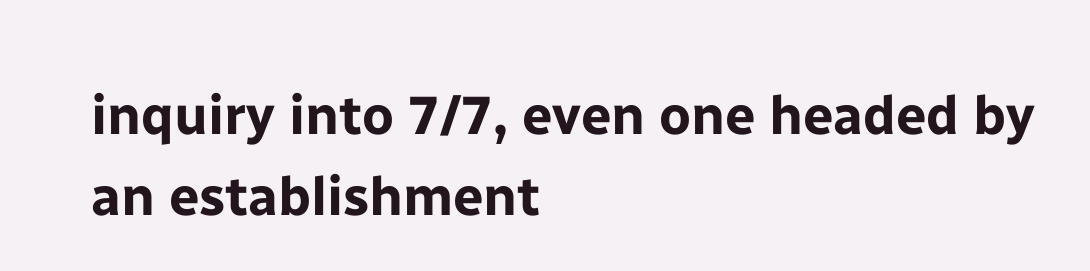inquiry into 7/7, even one headed by an establishment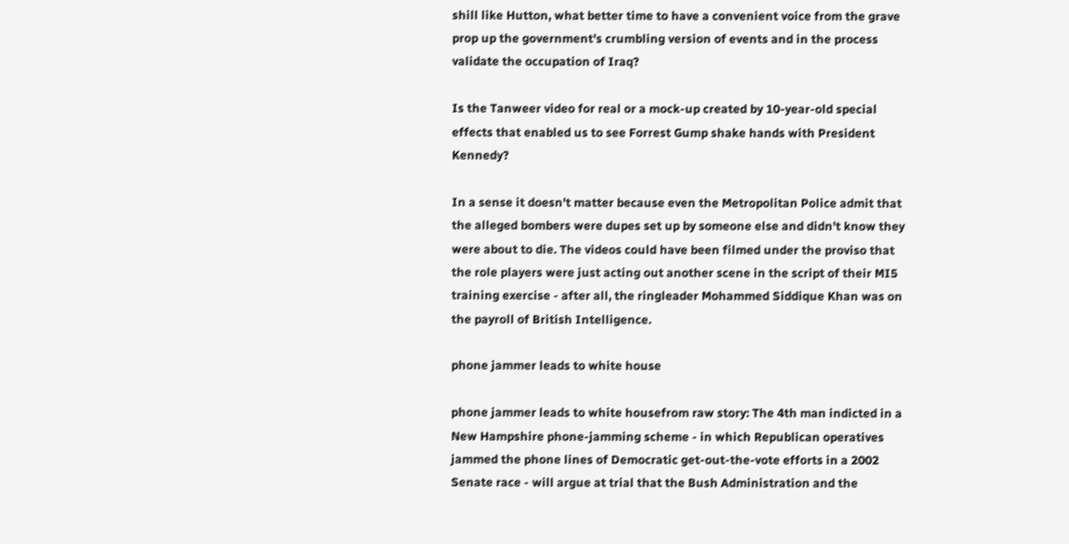shill like Hutton, what better time to have a convenient voice from the grave prop up the government's crumbling version of events and in the process validate the occupation of Iraq?

Is the Tanweer video for real or a mock-up created by 10-year-old special effects that enabled us to see Forrest Gump shake hands with President Kennedy?

In a sense it doesn't matter because even the Metropolitan Police admit that the alleged bombers were dupes set up by someone else and didn't know they were about to die. The videos could have been filmed under the proviso that the role players were just acting out another scene in the script of their MI5 training exercise - after all, the ringleader Mohammed Siddique Khan was on the payroll of British Intelligence.

phone jammer leads to white house

phone jammer leads to white housefrom raw story: The 4th man indicted in a New Hampshire phone-jamming scheme - in which Republican operatives jammed the phone lines of Democratic get-out-the-vote efforts in a 2002 Senate race - will argue at trial that the Bush Administration and the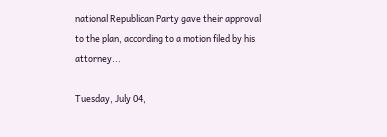national Republican Party gave their approval to the plan, according to a motion filed by his attorney...

Tuesday, July 04,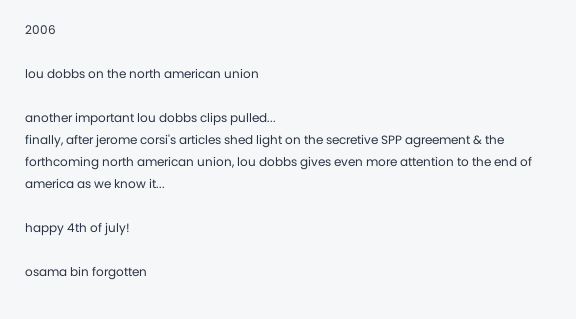2006

lou dobbs on the north american union

another important lou dobbs clips pulled...
finally, after jerome corsi's articles shed light on the secretive SPP agreement & the forthcoming north american union, lou dobbs gives even more attention to the end of america as we know it...

happy 4th of july!

osama bin forgotten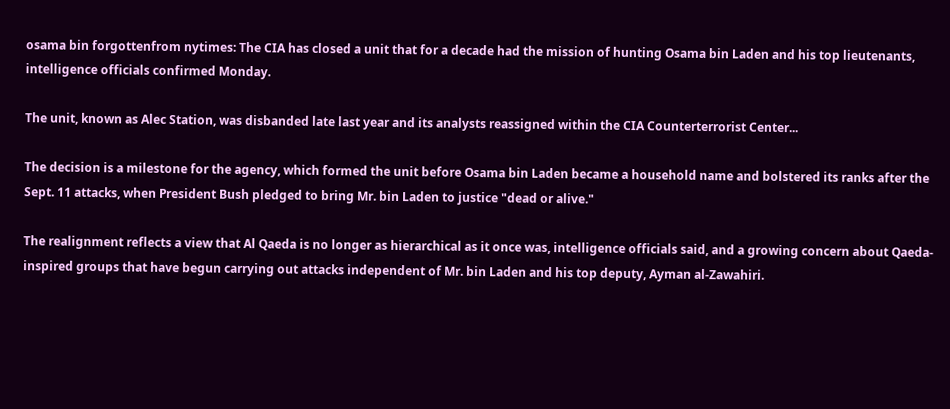osama bin forgottenfrom nytimes: The CIA has closed a unit that for a decade had the mission of hunting Osama bin Laden and his top lieutenants, intelligence officials confirmed Monday.

The unit, known as Alec Station, was disbanded late last year and its analysts reassigned within the CIA Counterterrorist Center...

The decision is a milestone for the agency, which formed the unit before Osama bin Laden became a household name and bolstered its ranks after the Sept. 11 attacks, when President Bush pledged to bring Mr. bin Laden to justice "dead or alive."

The realignment reflects a view that Al Qaeda is no longer as hierarchical as it once was, intelligence officials said, and a growing concern about Qaeda-inspired groups that have begun carrying out attacks independent of Mr. bin Laden and his top deputy, Ayman al-Zawahiri.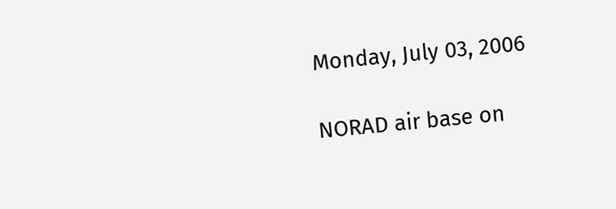Monday, July 03, 2006

NORAD air base on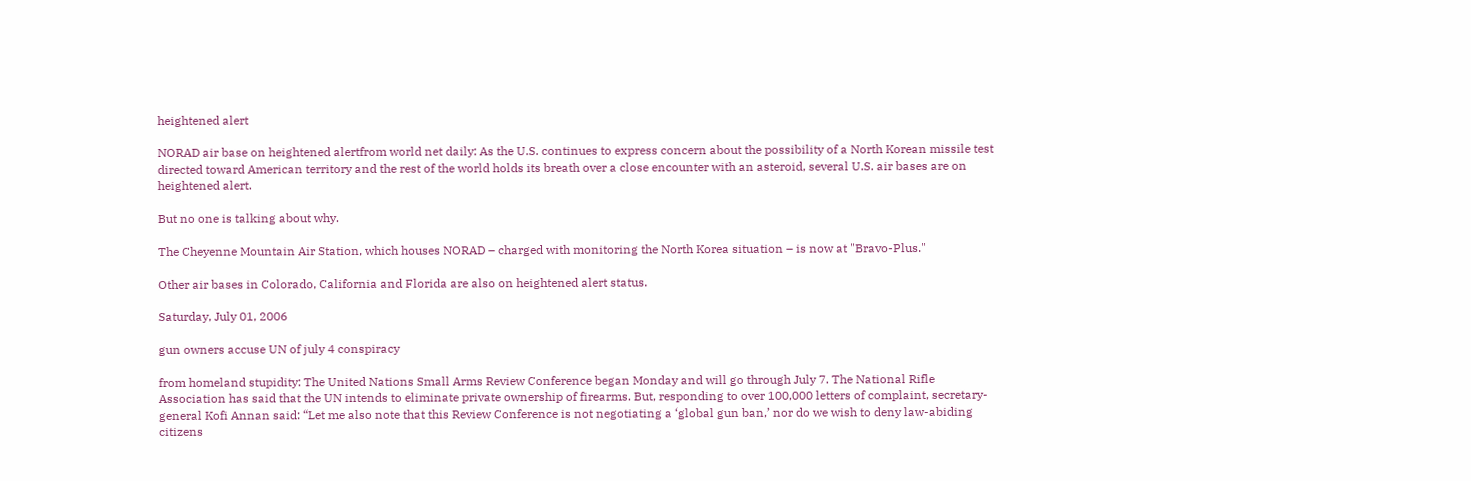heightened alert

NORAD air base on heightened alertfrom world net daily: As the U.S. continues to express concern about the possibility of a North Korean missile test directed toward American territory and the rest of the world holds its breath over a close encounter with an asteroid, several U.S. air bases are on heightened alert.

But no one is talking about why.

The Cheyenne Mountain Air Station, which houses NORAD – charged with monitoring the North Korea situation – is now at "Bravo-Plus."

Other air bases in Colorado, California and Florida are also on heightened alert status.

Saturday, July 01, 2006

gun owners accuse UN of july 4 conspiracy

from homeland stupidity: The United Nations Small Arms Review Conference began Monday and will go through July 7. The National Rifle Association has said that the UN intends to eliminate private ownership of firearms. But, responding to over 100,000 letters of complaint, secretary-general Kofi Annan said: “Let me also note that this Review Conference is not negotiating a ‘global gun ban,’ nor do we wish to deny law-abiding citizens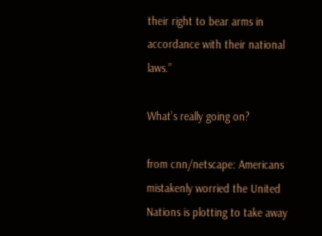their right to bear arms in accordance with their national laws.”

What’s really going on?

from cnn/netscape: Americans mistakenly worried the United Nations is plotting to take away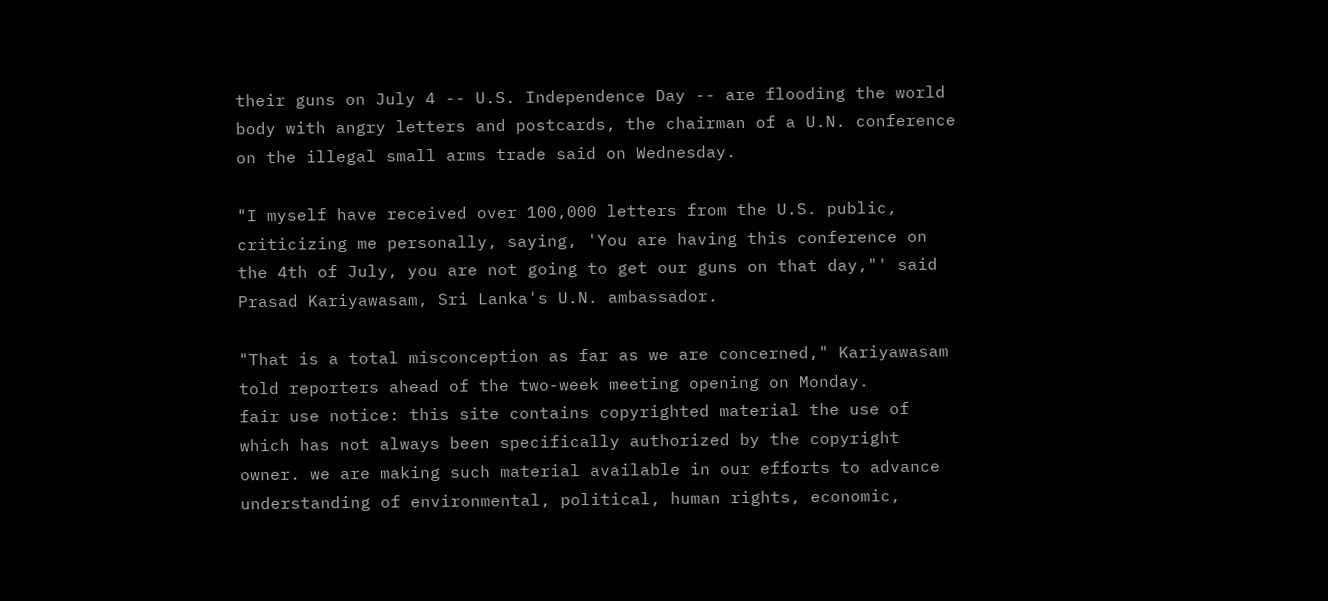their guns on July 4 -- U.S. Independence Day -- are flooding the world body with angry letters and postcards, the chairman of a U.N. conference on the illegal small arms trade said on Wednesday.

"I myself have received over 100,000 letters from the U.S. public, criticizing me personally, saying, 'You are having this conference on the 4th of July, you are not going to get our guns on that day,"' said Prasad Kariyawasam, Sri Lanka's U.N. ambassador.

"That is a total misconception as far as we are concerned," Kariyawasam told reporters ahead of the two-week meeting opening on Monday.
fair use notice: this site contains copyrighted material the use of which has not always been specifically authorized by the copyright owner. we are making such material available in our efforts to advance understanding of environmental, political, human rights, economic,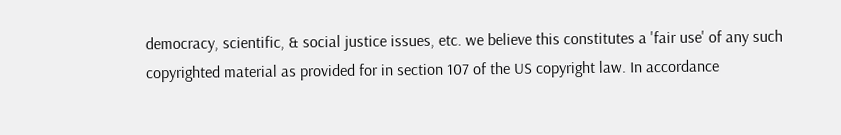democracy, scientific, & social justice issues, etc. we believe this constitutes a 'fair use' of any such copyrighted material as provided for in section 107 of the US copyright law. In accordance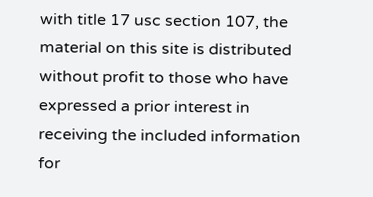with title 17 usc section 107, the material on this site is distributed without profit to those who have expressed a prior interest in receiving the included information for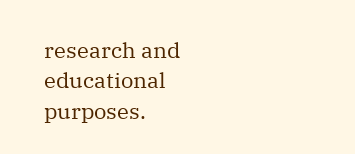research and educational purposes.